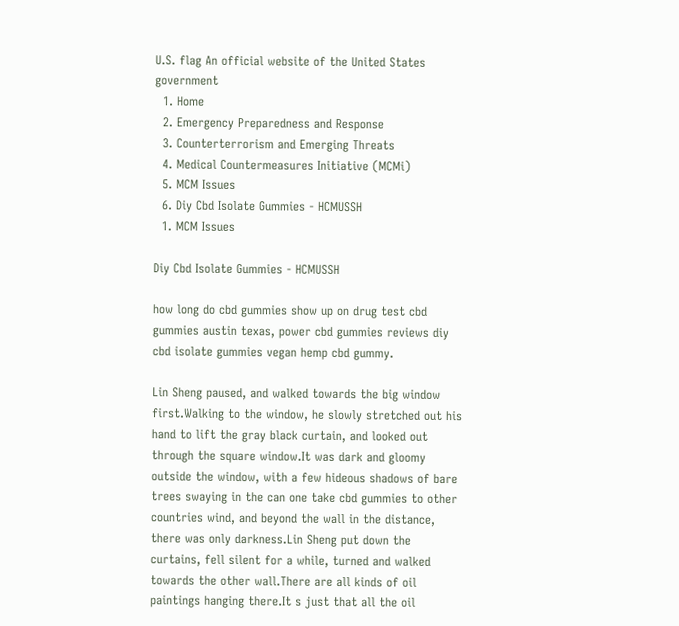U.S. flag An official website of the United States government
  1. Home
  2. Emergency Preparedness and Response
  3. Counterterrorism and Emerging Threats
  4. Medical Countermeasures Initiative (MCMi)
  5. MCM Issues
  6. Diy Cbd Isolate Gummies - HCMUSSH
  1. MCM Issues

Diy Cbd Isolate Gummies - HCMUSSH

how long do cbd gummies show up on drug test cbd gummies austin texas, power cbd gummies reviews diy cbd isolate gummies vegan hemp cbd gummy.

Lin Sheng paused, and walked towards the big window first.Walking to the window, he slowly stretched out his hand to lift the gray black curtain, and looked out through the square window.It was dark and gloomy outside the window, with a few hideous shadows of bare trees swaying in the can one take cbd gummies to other countries wind, and beyond the wall in the distance, there was only darkness.Lin Sheng put down the curtains, fell silent for a while, turned and walked towards the other wall.There are all kinds of oil paintings hanging there.It s just that all the oil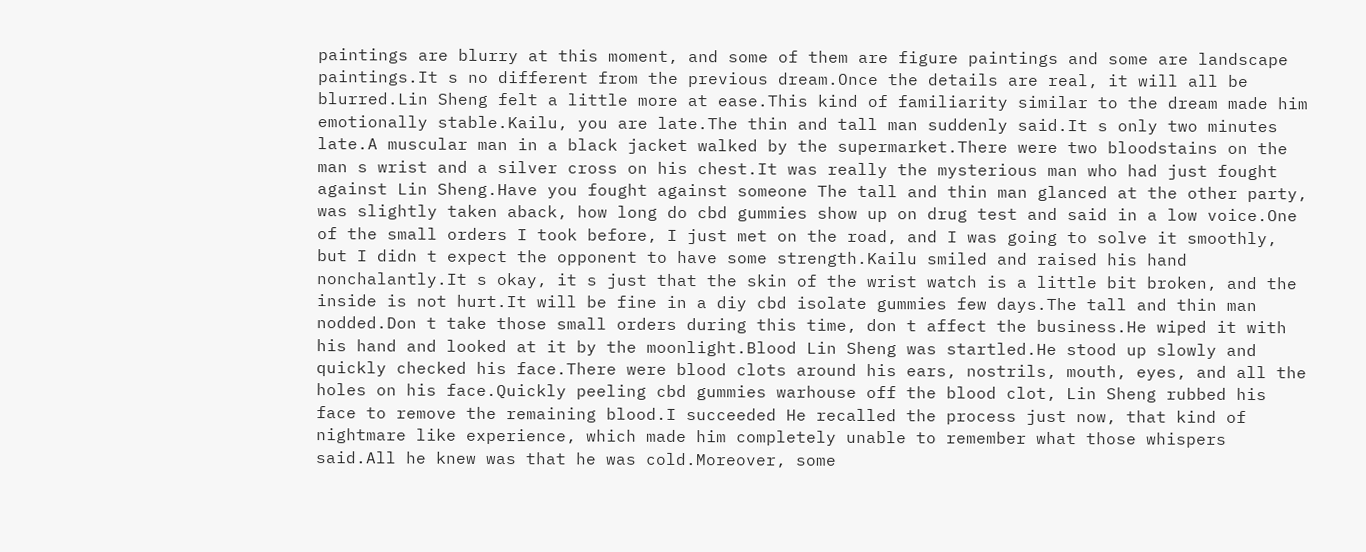paintings are blurry at this moment, and some of them are figure paintings and some are landscape paintings.It s no different from the previous dream.Once the details are real, it will all be blurred.Lin Sheng felt a little more at ease.This kind of familiarity similar to the dream made him emotionally stable.Kailu, you are late.The thin and tall man suddenly said.It s only two minutes late.A muscular man in a black jacket walked by the supermarket.There were two bloodstains on the man s wrist and a silver cross on his chest.It was really the mysterious man who had just fought against Lin Sheng.Have you fought against someone The tall and thin man glanced at the other party, was slightly taken aback, how long do cbd gummies show up on drug test and said in a low voice.One of the small orders I took before, I just met on the road, and I was going to solve it smoothly, but I didn t expect the opponent to have some strength.Kailu smiled and raised his hand nonchalantly.It s okay, it s just that the skin of the wrist watch is a little bit broken, and the inside is not hurt.It will be fine in a diy cbd isolate gummies few days.The tall and thin man nodded.Don t take those small orders during this time, don t affect the business.He wiped it with his hand and looked at it by the moonlight.Blood Lin Sheng was startled.He stood up slowly and quickly checked his face.There were blood clots around his ears, nostrils, mouth, eyes, and all the holes on his face.Quickly peeling cbd gummies warhouse off the blood clot, Lin Sheng rubbed his face to remove the remaining blood.I succeeded He recalled the process just now, that kind of nightmare like experience, which made him completely unable to remember what those whispers said.All he knew was that he was cold.Moreover, some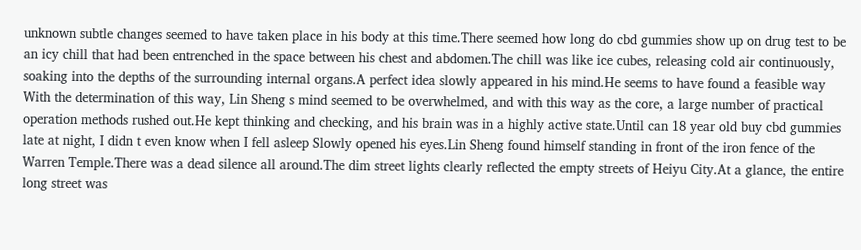unknown subtle changes seemed to have taken place in his body at this time.There seemed how long do cbd gummies show up on drug test to be an icy chill that had been entrenched in the space between his chest and abdomen.The chill was like ice cubes, releasing cold air continuously, soaking into the depths of the surrounding internal organs.A perfect idea slowly appeared in his mind.He seems to have found a feasible way With the determination of this way, Lin Sheng s mind seemed to be overwhelmed, and with this way as the core, a large number of practical operation methods rushed out.He kept thinking and checking, and his brain was in a highly active state.Until can 18 year old buy cbd gummies late at night, I didn t even know when I fell asleep Slowly opened his eyes.Lin Sheng found himself standing in front of the iron fence of the Warren Temple.There was a dead silence all around.The dim street lights clearly reflected the empty streets of Heiyu City.At a glance, the entire long street was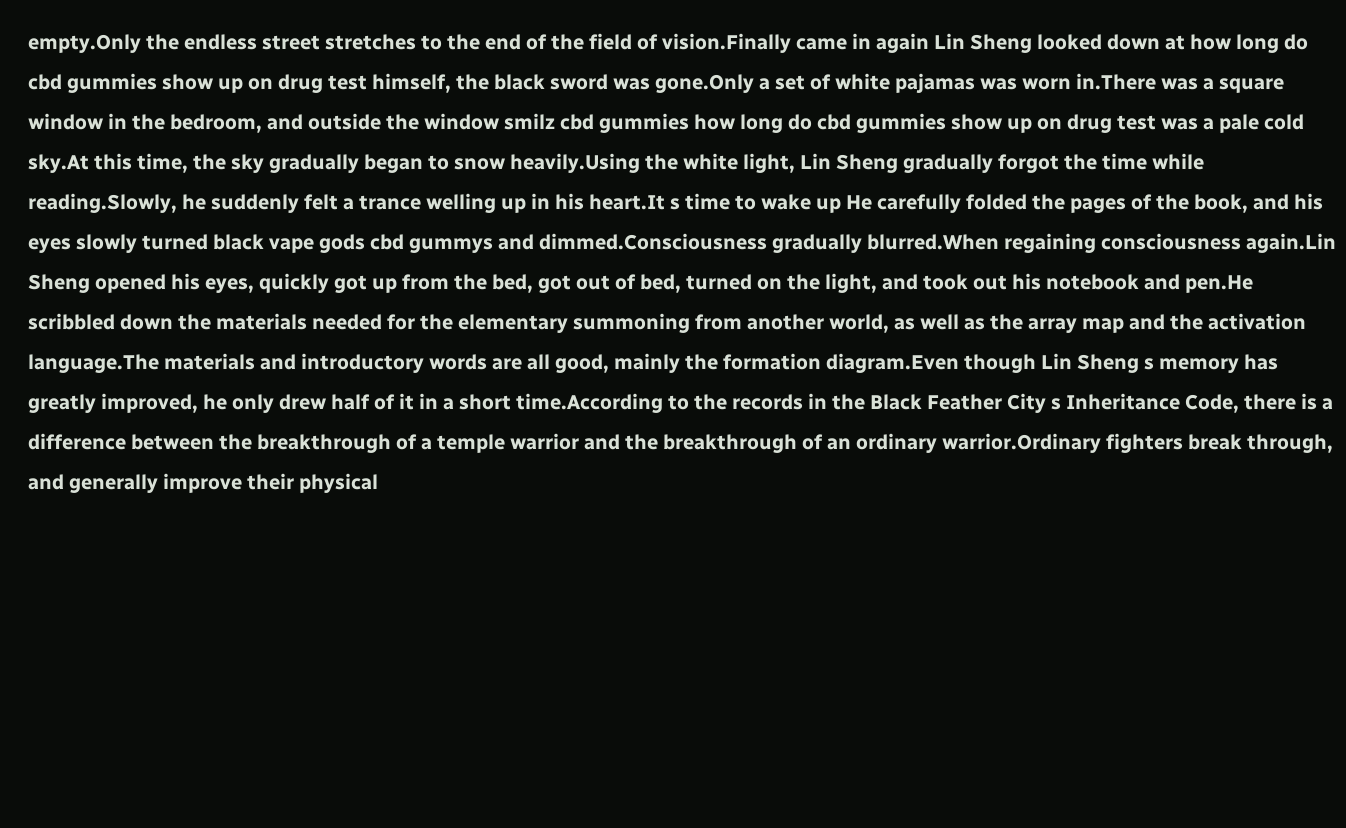empty.Only the endless street stretches to the end of the field of vision.Finally came in again Lin Sheng looked down at how long do cbd gummies show up on drug test himself, the black sword was gone.Only a set of white pajamas was worn in.There was a square window in the bedroom, and outside the window smilz cbd gummies how long do cbd gummies show up on drug test was a pale cold sky.At this time, the sky gradually began to snow heavily.Using the white light, Lin Sheng gradually forgot the time while reading.Slowly, he suddenly felt a trance welling up in his heart.It s time to wake up He carefully folded the pages of the book, and his eyes slowly turned black vape gods cbd gummys and dimmed.Consciousness gradually blurred.When regaining consciousness again.Lin Sheng opened his eyes, quickly got up from the bed, got out of bed, turned on the light, and took out his notebook and pen.He scribbled down the materials needed for the elementary summoning from another world, as well as the array map and the activation language.The materials and introductory words are all good, mainly the formation diagram.Even though Lin Sheng s memory has greatly improved, he only drew half of it in a short time.According to the records in the Black Feather City s Inheritance Code, there is a difference between the breakthrough of a temple warrior and the breakthrough of an ordinary warrior.Ordinary fighters break through, and generally improve their physical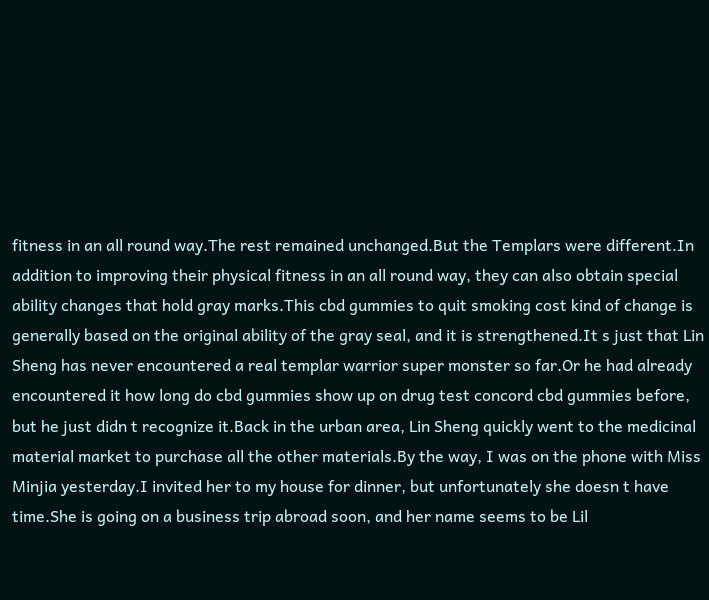fitness in an all round way.The rest remained unchanged.But the Templars were different.In addition to improving their physical fitness in an all round way, they can also obtain special ability changes that hold gray marks.This cbd gummies to quit smoking cost kind of change is generally based on the original ability of the gray seal, and it is strengthened.It s just that Lin Sheng has never encountered a real templar warrior super monster so far.Or he had already encountered it how long do cbd gummies show up on drug test concord cbd gummies before, but he just didn t recognize it.Back in the urban area, Lin Sheng quickly went to the medicinal material market to purchase all the other materials.By the way, I was on the phone with Miss Minjia yesterday.I invited her to my house for dinner, but unfortunately she doesn t have time.She is going on a business trip abroad soon, and her name seems to be Lil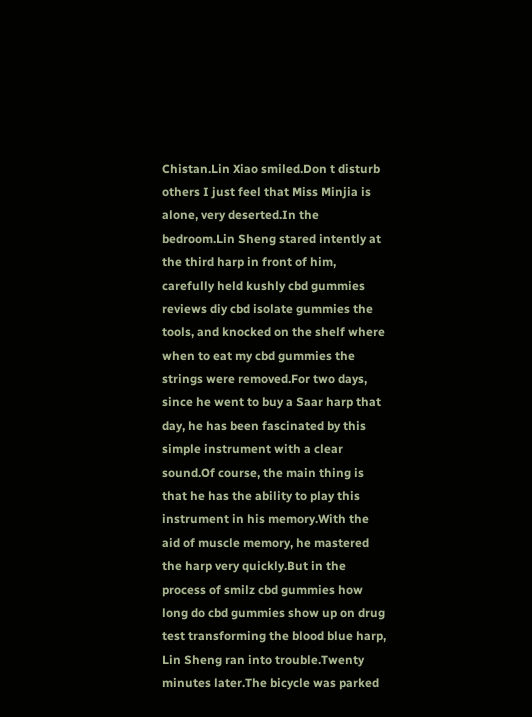Chistan.Lin Xiao smiled.Don t disturb others I just feel that Miss Minjia is alone, very deserted.In the bedroom.Lin Sheng stared intently at the third harp in front of him, carefully held kushly cbd gummies reviews diy cbd isolate gummies the tools, and knocked on the shelf where when to eat my cbd gummies the strings were removed.For two days, since he went to buy a Saar harp that day, he has been fascinated by this simple instrument with a clear sound.Of course, the main thing is that he has the ability to play this instrument in his memory.With the aid of muscle memory, he mastered the harp very quickly.But in the process of smilz cbd gummies how long do cbd gummies show up on drug test transforming the blood blue harp, Lin Sheng ran into trouble.Twenty minutes later.The bicycle was parked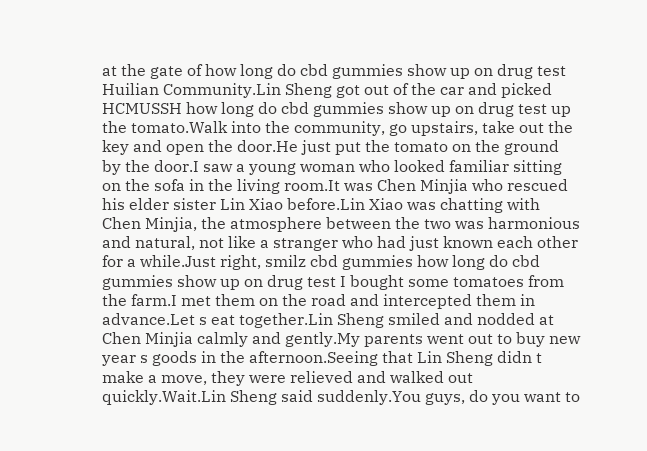at the gate of how long do cbd gummies show up on drug test Huilian Community.Lin Sheng got out of the car and picked HCMUSSH how long do cbd gummies show up on drug test up the tomato.Walk into the community, go upstairs, take out the key and open the door.He just put the tomato on the ground by the door.I saw a young woman who looked familiar sitting on the sofa in the living room.It was Chen Minjia who rescued his elder sister Lin Xiao before.Lin Xiao was chatting with Chen Minjia, the atmosphere between the two was harmonious and natural, not like a stranger who had just known each other for a while.Just right, smilz cbd gummies how long do cbd gummies show up on drug test I bought some tomatoes from the farm.I met them on the road and intercepted them in advance.Let s eat together.Lin Sheng smiled and nodded at Chen Minjia calmly and gently.My parents went out to buy new year s goods in the afternoon.Seeing that Lin Sheng didn t make a move, they were relieved and walked out quickly.Wait.Lin Sheng said suddenly.You guys, do you want to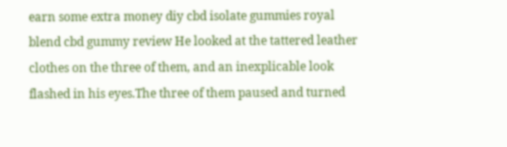earn some extra money diy cbd isolate gummies royal blend cbd gummy review He looked at the tattered leather clothes on the three of them, and an inexplicable look flashed in his eyes.The three of them paused and turned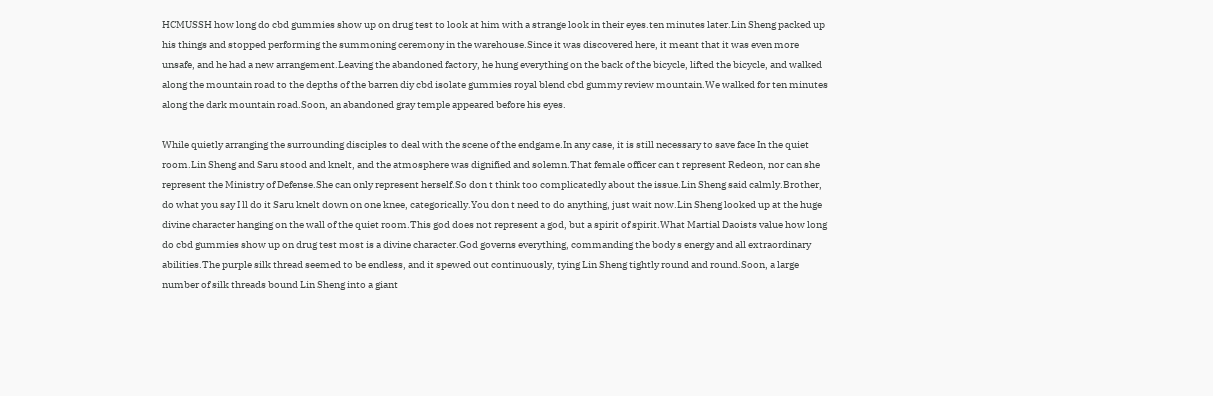HCMUSSH how long do cbd gummies show up on drug test to look at him with a strange look in their eyes.ten minutes later.Lin Sheng packed up his things and stopped performing the summoning ceremony in the warehouse.Since it was discovered here, it meant that it was even more unsafe, and he had a new arrangement.Leaving the abandoned factory, he hung everything on the back of the bicycle, lifted the bicycle, and walked along the mountain road to the depths of the barren diy cbd isolate gummies royal blend cbd gummy review mountain.We walked for ten minutes along the dark mountain road.Soon, an abandoned gray temple appeared before his eyes.

While quietly arranging the surrounding disciples to deal with the scene of the endgame.In any case, it is still necessary to save face In the quiet room.Lin Sheng and Saru stood and knelt, and the atmosphere was dignified and solemn.That female officer can t represent Redeon, nor can she represent the Ministry of Defense.She can only represent herself.So don t think too complicatedly about the issue.Lin Sheng said calmly.Brother, do what you say I ll do it Saru knelt down on one knee, categorically.You don t need to do anything, just wait now.Lin Sheng looked up at the huge divine character hanging on the wall of the quiet room.This god does not represent a god, but a spirit of spirit.What Martial Daoists value how long do cbd gummies show up on drug test most is a divine character.God governs everything, commanding the body s energy and all extraordinary abilities.The purple silk thread seemed to be endless, and it spewed out continuously, tying Lin Sheng tightly round and round.Soon, a large number of silk threads bound Lin Sheng into a giant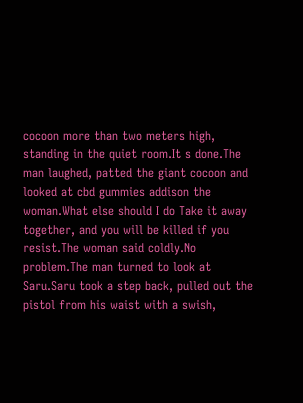cocoon more than two meters high, standing in the quiet room.It s done.The man laughed, patted the giant cocoon and looked at cbd gummies addison the woman.What else should I do Take it away together, and you will be killed if you resist.The woman said coldly.No problem.The man turned to look at Saru.Saru took a step back, pulled out the pistol from his waist with a swish,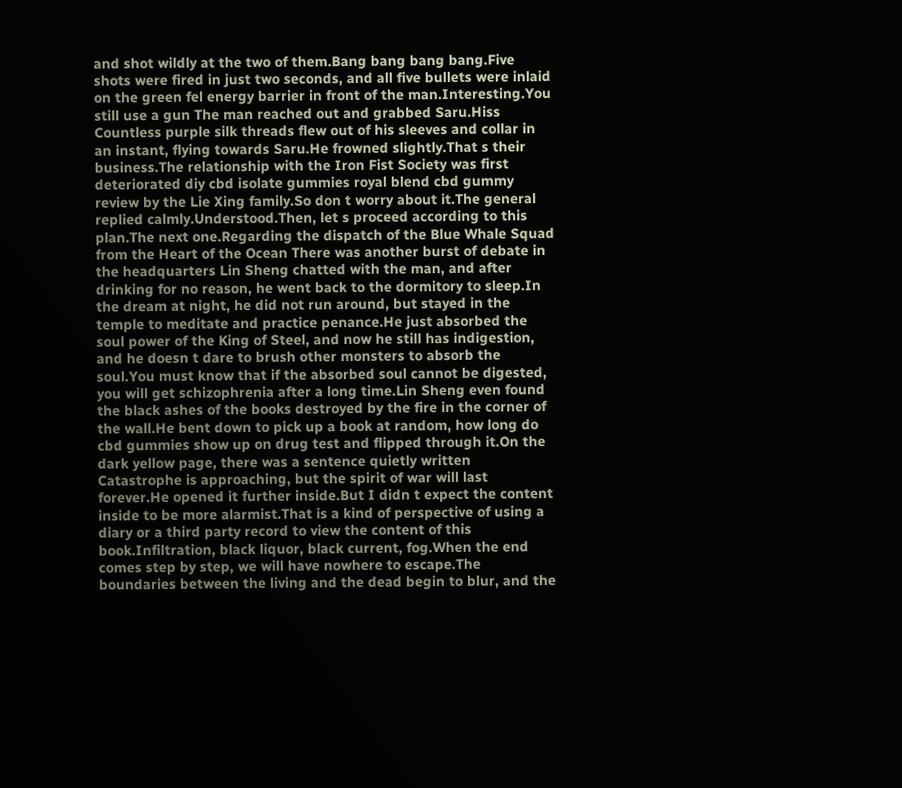and shot wildly at the two of them.Bang bang bang bang.Five shots were fired in just two seconds, and all five bullets were inlaid on the green fel energy barrier in front of the man.Interesting.You still use a gun The man reached out and grabbed Saru.Hiss Countless purple silk threads flew out of his sleeves and collar in an instant, flying towards Saru.He frowned slightly.That s their business.The relationship with the Iron Fist Society was first deteriorated diy cbd isolate gummies royal blend cbd gummy review by the Lie Xing family.So don t worry about it.The general replied calmly.Understood.Then, let s proceed according to this plan.The next one.Regarding the dispatch of the Blue Whale Squad from the Heart of the Ocean There was another burst of debate in the headquarters Lin Sheng chatted with the man, and after drinking for no reason, he went back to the dormitory to sleep.In the dream at night, he did not run around, but stayed in the temple to meditate and practice penance.He just absorbed the soul power of the King of Steel, and now he still has indigestion, and he doesn t dare to brush other monsters to absorb the soul.You must know that if the absorbed soul cannot be digested, you will get schizophrenia after a long time.Lin Sheng even found the black ashes of the books destroyed by the fire in the corner of the wall.He bent down to pick up a book at random, how long do cbd gummies show up on drug test and flipped through it.On the dark yellow page, there was a sentence quietly written Catastrophe is approaching, but the spirit of war will last forever.He opened it further inside.But I didn t expect the content inside to be more alarmist.That is a kind of perspective of using a diary or a third party record to view the content of this book.Infiltration, black liquor, black current, fog.When the end comes step by step, we will have nowhere to escape.The boundaries between the living and the dead begin to blur, and the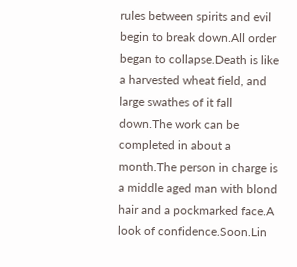rules between spirits and evil begin to break down.All order began to collapse.Death is like a harvested wheat field, and large swathes of it fall down.The work can be completed in about a month.The person in charge is a middle aged man with blond hair and a pockmarked face.A look of confidence.Soon.Lin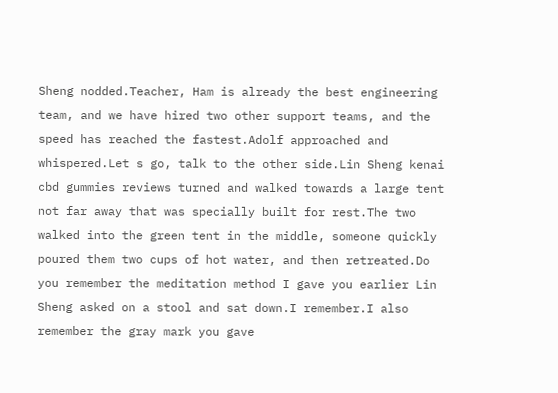Sheng nodded.Teacher, Ham is already the best engineering team, and we have hired two other support teams, and the speed has reached the fastest.Adolf approached and whispered.Let s go, talk to the other side.Lin Sheng kenai cbd gummies reviews turned and walked towards a large tent not far away that was specially built for rest.The two walked into the green tent in the middle, someone quickly poured them two cups of hot water, and then retreated.Do you remember the meditation method I gave you earlier Lin Sheng asked on a stool and sat down.I remember.I also remember the gray mark you gave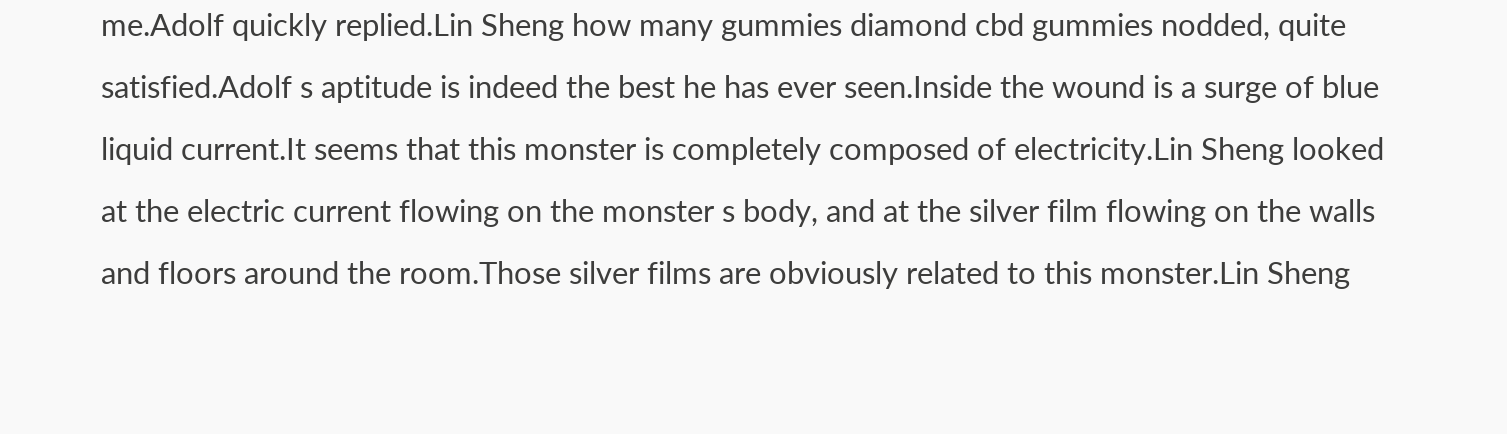me.Adolf quickly replied.Lin Sheng how many gummies diamond cbd gummies nodded, quite satisfied.Adolf s aptitude is indeed the best he has ever seen.Inside the wound is a surge of blue liquid current.It seems that this monster is completely composed of electricity.Lin Sheng looked at the electric current flowing on the monster s body, and at the silver film flowing on the walls and floors around the room.Those silver films are obviously related to this monster.Lin Sheng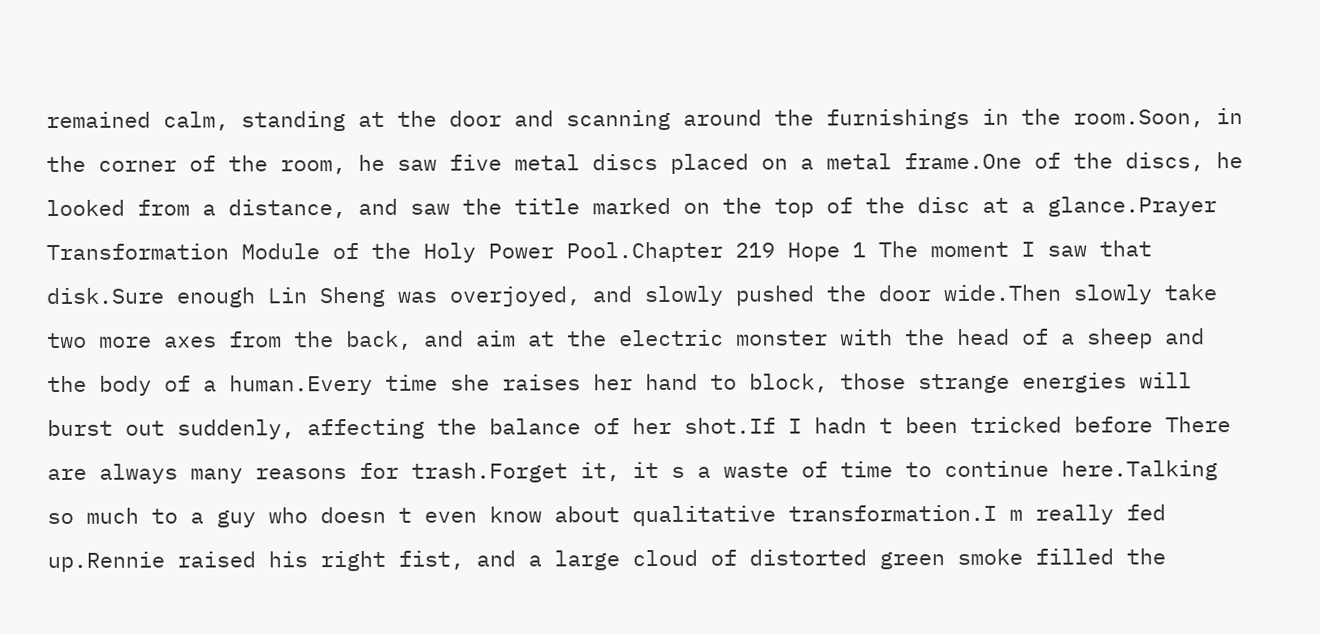remained calm, standing at the door and scanning around the furnishings in the room.Soon, in the corner of the room, he saw five metal discs placed on a metal frame.One of the discs, he looked from a distance, and saw the title marked on the top of the disc at a glance.Prayer Transformation Module of the Holy Power Pool.Chapter 219 Hope 1 The moment I saw that disk.Sure enough Lin Sheng was overjoyed, and slowly pushed the door wide.Then slowly take two more axes from the back, and aim at the electric monster with the head of a sheep and the body of a human.Every time she raises her hand to block, those strange energies will burst out suddenly, affecting the balance of her shot.If I hadn t been tricked before There are always many reasons for trash.Forget it, it s a waste of time to continue here.Talking so much to a guy who doesn t even know about qualitative transformation.I m really fed up.Rennie raised his right fist, and a large cloud of distorted green smoke filled the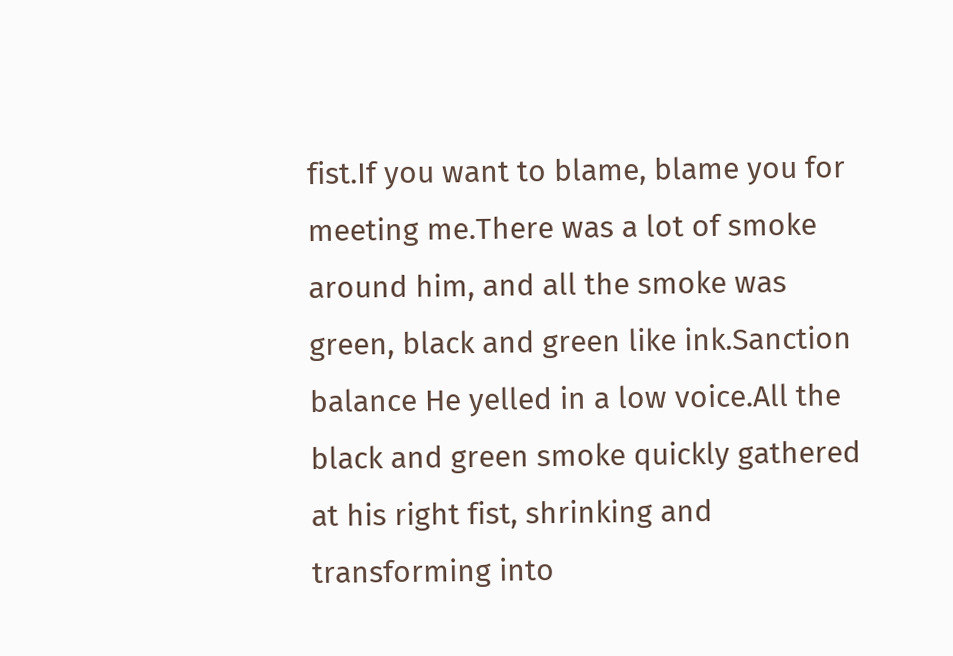fist.If you want to blame, blame you for meeting me.There was a lot of smoke around him, and all the smoke was green, black and green like ink.Sanction balance He yelled in a low voice.All the black and green smoke quickly gathered at his right fist, shrinking and transforming into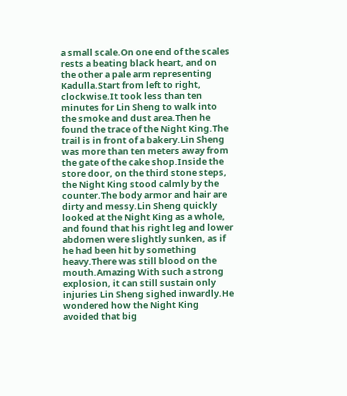a small scale.On one end of the scales rests a beating black heart, and on the other a pale arm representing Kadulla.Start from left to right, clockwise.It took less than ten minutes for Lin Sheng to walk into the smoke and dust area.Then he found the trace of the Night King.The trail is in front of a bakery.Lin Sheng was more than ten meters away from the gate of the cake shop.Inside the store door, on the third stone steps, the Night King stood calmly by the counter.The body armor and hair are dirty and messy.Lin Sheng quickly looked at the Night King as a whole, and found that his right leg and lower abdomen were slightly sunken, as if he had been hit by something heavy.There was still blood on the mouth.Amazing With such a strong explosion, it can still sustain only injuries Lin Sheng sighed inwardly.He wondered how the Night King avoided that big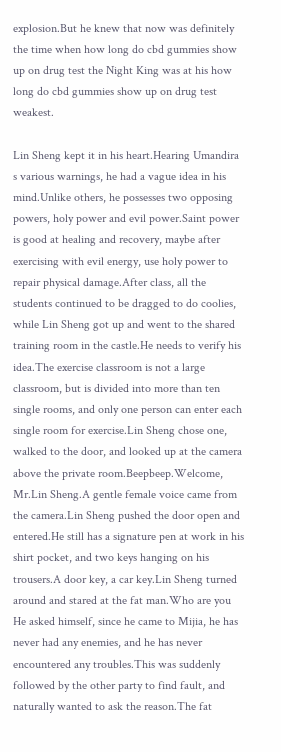explosion.But he knew that now was definitely the time when how long do cbd gummies show up on drug test the Night King was at his how long do cbd gummies show up on drug test weakest.

Lin Sheng kept it in his heart.Hearing Umandira s various warnings, he had a vague idea in his mind.Unlike others, he possesses two opposing powers, holy power and evil power.Saint power is good at healing and recovery, maybe after exercising with evil energy, use holy power to repair physical damage.After class, all the students continued to be dragged to do coolies, while Lin Sheng got up and went to the shared training room in the castle.He needs to verify his idea.The exercise classroom is not a large classroom, but is divided into more than ten single rooms, and only one person can enter each single room for exercise.Lin Sheng chose one, walked to the door, and looked up at the camera above the private room.Beepbeep.Welcome, Mr.Lin Sheng.A gentle female voice came from the camera.Lin Sheng pushed the door open and entered.He still has a signature pen at work in his shirt pocket, and two keys hanging on his trousers.A door key, a car key.Lin Sheng turned around and stared at the fat man.Who are you He asked himself, since he came to Mijia, he has never had any enemies, and he has never encountered any troubles.This was suddenly followed by the other party to find fault, and naturally wanted to ask the reason.The fat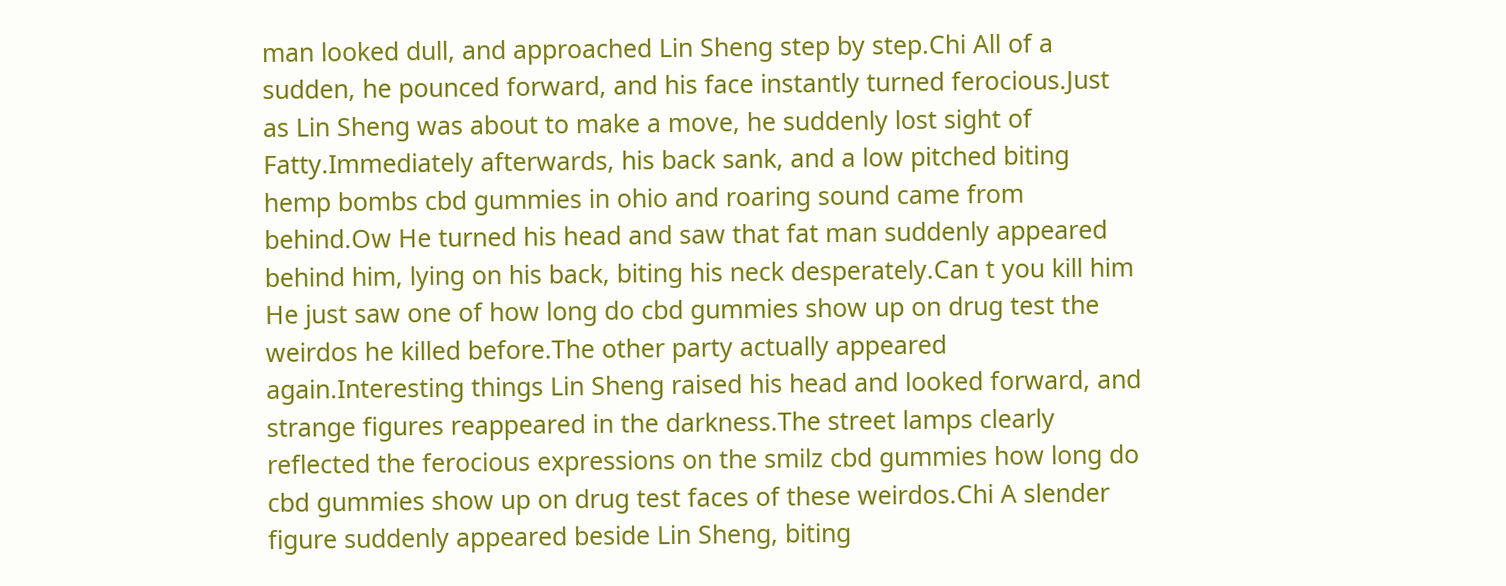man looked dull, and approached Lin Sheng step by step.Chi All of a sudden, he pounced forward, and his face instantly turned ferocious.Just as Lin Sheng was about to make a move, he suddenly lost sight of Fatty.Immediately afterwards, his back sank, and a low pitched biting hemp bombs cbd gummies in ohio and roaring sound came from behind.Ow He turned his head and saw that fat man suddenly appeared behind him, lying on his back, biting his neck desperately.Can t you kill him He just saw one of how long do cbd gummies show up on drug test the weirdos he killed before.The other party actually appeared again.Interesting things Lin Sheng raised his head and looked forward, and strange figures reappeared in the darkness.The street lamps clearly reflected the ferocious expressions on the smilz cbd gummies how long do cbd gummies show up on drug test faces of these weirdos.Chi A slender figure suddenly appeared beside Lin Sheng, biting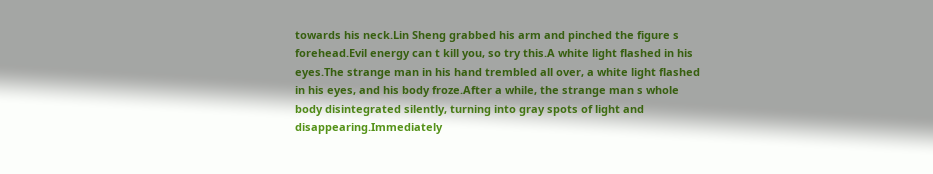towards his neck.Lin Sheng grabbed his arm and pinched the figure s forehead.Evil energy can t kill you, so try this.A white light flashed in his eyes.The strange man in his hand trembled all over, a white light flashed in his eyes, and his body froze.After a while, the strange man s whole body disintegrated silently, turning into gray spots of light and disappearing.Immediately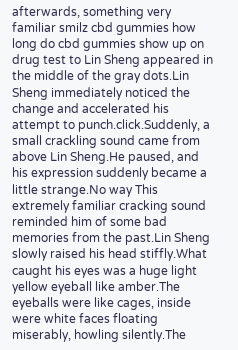afterwards, something very familiar smilz cbd gummies how long do cbd gummies show up on drug test to Lin Sheng appeared in the middle of the gray dots.Lin Sheng immediately noticed the change and accelerated his attempt to punch.click.Suddenly, a small crackling sound came from above Lin Sheng.He paused, and his expression suddenly became a little strange.No way This extremely familiar cracking sound reminded him of some bad memories from the past.Lin Sheng slowly raised his head stiffly.What caught his eyes was a huge light yellow eyeball like amber.The eyeballs were like cages, inside were white faces floating miserably, howling silently.The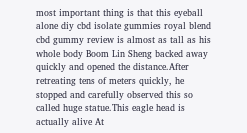most important thing is that this eyeball alone diy cbd isolate gummies royal blend cbd gummy review is almost as tall as his whole body Boom Lin Sheng backed away quickly and opened the distance.After retreating tens of meters quickly, he stopped and carefully observed this so called huge statue.This eagle head is actually alive At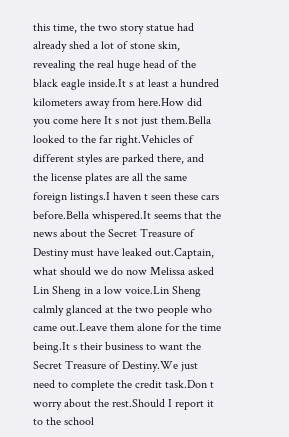this time, the two story statue had already shed a lot of stone skin, revealing the real huge head of the black eagle inside.It s at least a hundred kilometers away from here.How did you come here It s not just them.Bella looked to the far right.Vehicles of different styles are parked there, and the license plates are all the same foreign listings.I haven t seen these cars before.Bella whispered.It seems that the news about the Secret Treasure of Destiny must have leaked out.Captain, what should we do now Melissa asked Lin Sheng in a low voice.Lin Sheng calmly glanced at the two people who came out.Leave them alone for the time being.It s their business to want the Secret Treasure of Destiny.We just need to complete the credit task.Don t worry about the rest.Should I report it to the school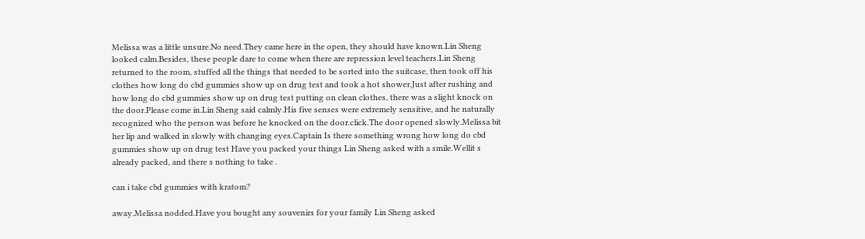Melissa was a little unsure.No need.They came here in the open, they should have known.Lin Sheng looked calm.Besides, these people dare to come when there are repression level teachers.Lin Sheng returned to the room, stuffed all the things that needed to be sorted into the suitcase, then took off his clothes how long do cbd gummies show up on drug test and took a hot shower.Just after rushing and how long do cbd gummies show up on drug test putting on clean clothes, there was a slight knock on the door.Please come in.Lin Sheng said calmly.His five senses were extremely sensitive, and he naturally recognized who the person was before he knocked on the door.click.The door opened slowly.Melissa bit her lip and walked in slowly with changing eyes.Captain Is there something wrong how long do cbd gummies show up on drug test Have you packed your things Lin Sheng asked with a smile.Wellit s already packed, and there s nothing to take .

can i take cbd gummies with kratom?

away.Melissa nodded.Have you bought any souvenirs for your family Lin Sheng asked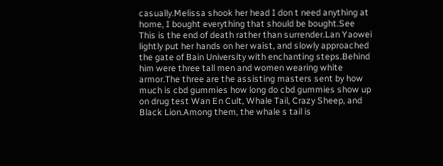casually.Melissa shook her head I don t need anything at home, I bought everything that should be bought.See This is the end of death rather than surrender.Lan Yaowei lightly put her hands on her waist, and slowly approached the gate of Bain University with enchanting steps.Behind him were three tall men and women wearing white armor.The three are the assisting masters sent by how much is cbd gummies how long do cbd gummies show up on drug test Wan En Cult, Whale Tail, Crazy Sheep, and Black Lion.Among them, the whale s tail is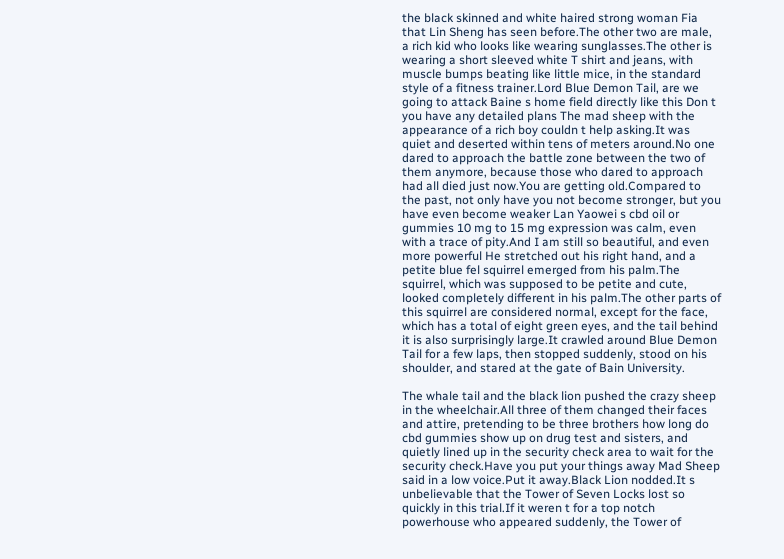the black skinned and white haired strong woman Fia that Lin Sheng has seen before.The other two are male, a rich kid who looks like wearing sunglasses.The other is wearing a short sleeved white T shirt and jeans, with muscle bumps beating like little mice, in the standard style of a fitness trainer.Lord Blue Demon Tail, are we going to attack Baine s home field directly like this Don t you have any detailed plans The mad sheep with the appearance of a rich boy couldn t help asking.It was quiet and deserted within tens of meters around.No one dared to approach the battle zone between the two of them anymore, because those who dared to approach had all died just now.You are getting old.Compared to the past, not only have you not become stronger, but you have even become weaker Lan Yaowei s cbd oil or gummies 10 mg to 15 mg expression was calm, even with a trace of pity.And I am still so beautiful, and even more powerful He stretched out his right hand, and a petite blue fel squirrel emerged from his palm.The squirrel, which was supposed to be petite and cute, looked completely different in his palm.The other parts of this squirrel are considered normal, except for the face, which has a total of eight green eyes, and the tail behind it is also surprisingly large.It crawled around Blue Demon Tail for a few laps, then stopped suddenly, stood on his shoulder, and stared at the gate of Bain University.

The whale tail and the black lion pushed the crazy sheep in the wheelchair.All three of them changed their faces and attire, pretending to be three brothers how long do cbd gummies show up on drug test and sisters, and quietly lined up in the security check area to wait for the security check.Have you put your things away Mad Sheep said in a low voice.Put it away.Black Lion nodded.It s unbelievable that the Tower of Seven Locks lost so quickly in this trial.If it weren t for a top notch powerhouse who appeared suddenly, the Tower of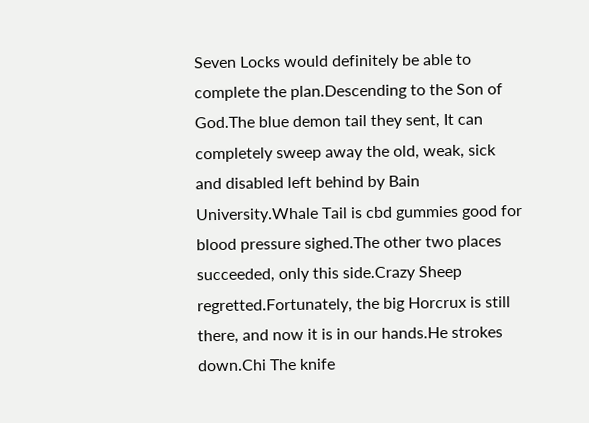Seven Locks would definitely be able to complete the plan.Descending to the Son of God.The blue demon tail they sent, It can completely sweep away the old, weak, sick and disabled left behind by Bain University.Whale Tail is cbd gummies good for blood pressure sighed.The other two places succeeded, only this side.Crazy Sheep regretted.Fortunately, the big Horcrux is still there, and now it is in our hands.He strokes down.Chi The knife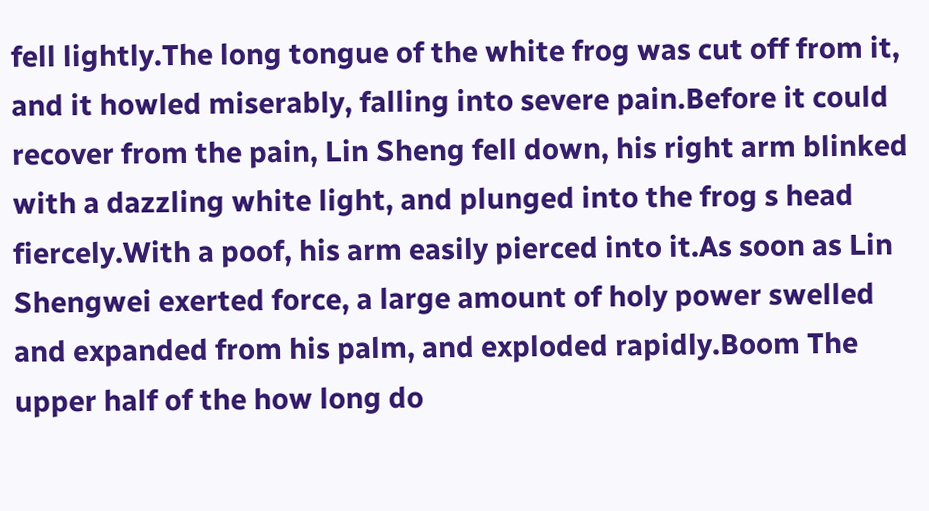fell lightly.The long tongue of the white frog was cut off from it, and it howled miserably, falling into severe pain.Before it could recover from the pain, Lin Sheng fell down, his right arm blinked with a dazzling white light, and plunged into the frog s head fiercely.With a poof, his arm easily pierced into it.As soon as Lin Shengwei exerted force, a large amount of holy power swelled and expanded from his palm, and exploded rapidly.Boom The upper half of the how long do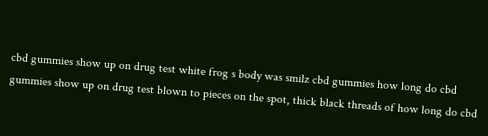cbd gummies show up on drug test white frog s body was smilz cbd gummies how long do cbd gummies show up on drug test blown to pieces on the spot, thick black threads of how long do cbd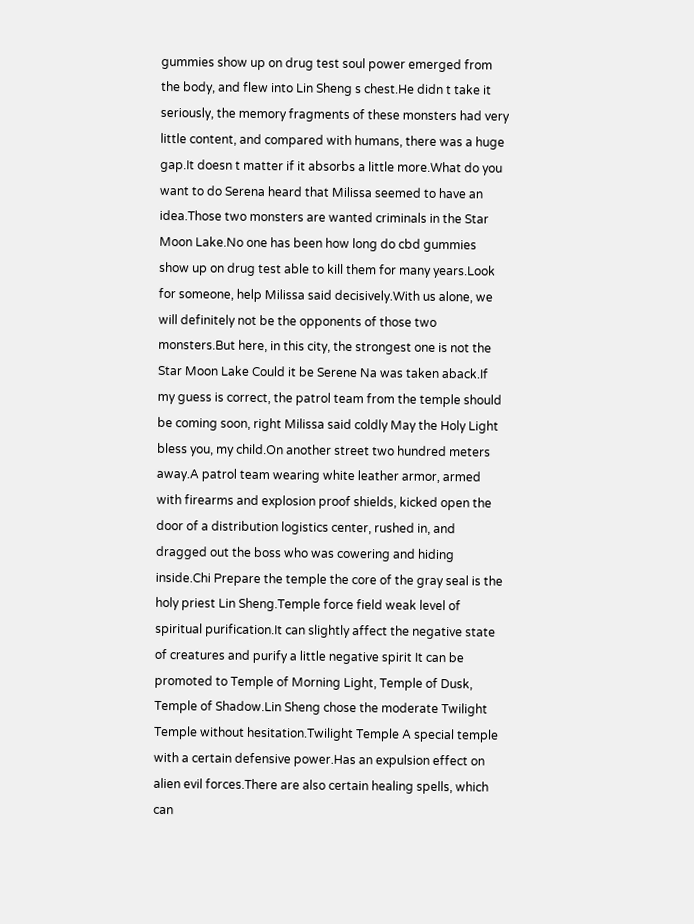gummies show up on drug test soul power emerged from the body, and flew into Lin Sheng s chest.He didn t take it seriously, the memory fragments of these monsters had very little content, and compared with humans, there was a huge gap.It doesn t matter if it absorbs a little more.What do you want to do Serena heard that Milissa seemed to have an idea.Those two monsters are wanted criminals in the Star Moon Lake.No one has been how long do cbd gummies show up on drug test able to kill them for many years.Look for someone, help Milissa said decisively.With us alone, we will definitely not be the opponents of those two monsters.But here, in this city, the strongest one is not the Star Moon Lake Could it be Serene Na was taken aback.If my guess is correct, the patrol team from the temple should be coming soon, right Milissa said coldly May the Holy Light bless you, my child.On another street two hundred meters away.A patrol team wearing white leather armor, armed with firearms and explosion proof shields, kicked open the door of a distribution logistics center, rushed in, and dragged out the boss who was cowering and hiding inside.Chi Prepare the temple the core of the gray seal is the holy priest Lin Sheng.Temple force field weak level of spiritual purification.It can slightly affect the negative state of creatures and purify a little negative spirit It can be promoted to Temple of Morning Light, Temple of Dusk, Temple of Shadow.Lin Sheng chose the moderate Twilight Temple without hesitation.Twilight Temple A special temple with a certain defensive power.Has an expulsion effect on alien evil forces.There are also certain healing spells, which can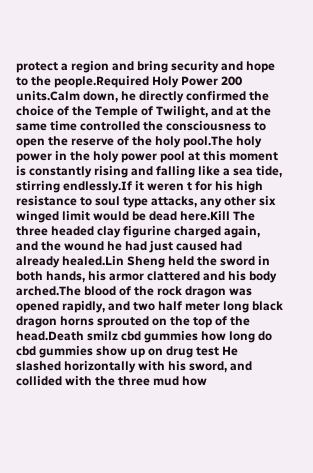protect a region and bring security and hope to the people.Required Holy Power 200 units.Calm down, he directly confirmed the choice of the Temple of Twilight, and at the same time controlled the consciousness to open the reserve of the holy pool.The holy power in the holy power pool at this moment is constantly rising and falling like a sea tide, stirring endlessly.If it weren t for his high resistance to soul type attacks, any other six winged limit would be dead here.Kill The three headed clay figurine charged again, and the wound he had just caused had already healed.Lin Sheng held the sword in both hands, his armor clattered and his body arched.The blood of the rock dragon was opened rapidly, and two half meter long black dragon horns sprouted on the top of the head.Death smilz cbd gummies how long do cbd gummies show up on drug test He slashed horizontally with his sword, and collided with the three mud how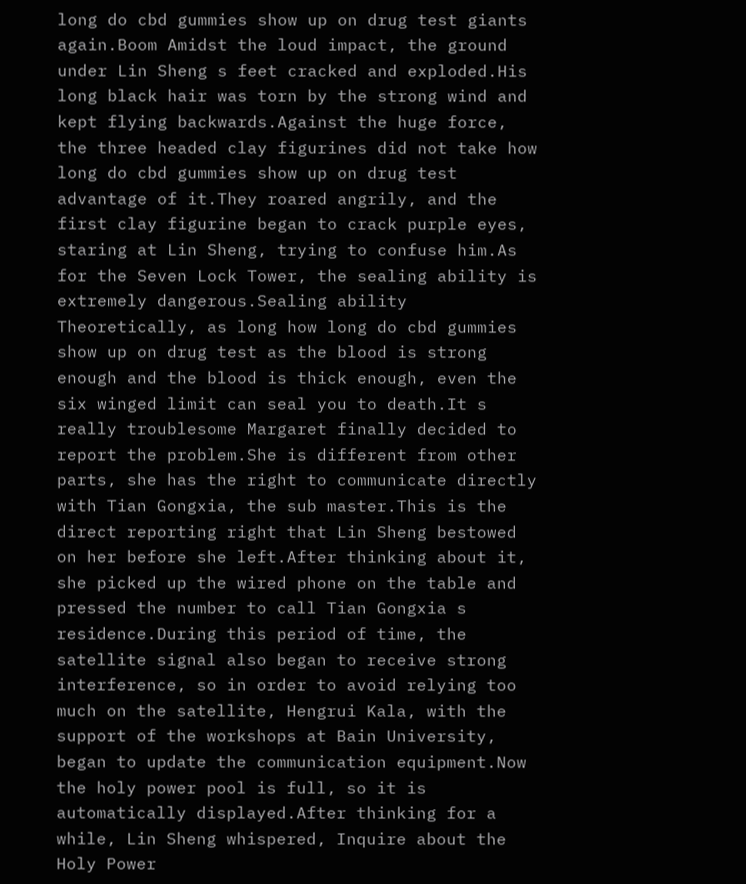long do cbd gummies show up on drug test giants again.Boom Amidst the loud impact, the ground under Lin Sheng s feet cracked and exploded.His long black hair was torn by the strong wind and kept flying backwards.Against the huge force, the three headed clay figurines did not take how long do cbd gummies show up on drug test advantage of it.They roared angrily, and the first clay figurine began to crack purple eyes, staring at Lin Sheng, trying to confuse him.As for the Seven Lock Tower, the sealing ability is extremely dangerous.Sealing ability Theoretically, as long how long do cbd gummies show up on drug test as the blood is strong enough and the blood is thick enough, even the six winged limit can seal you to death.It s really troublesome Margaret finally decided to report the problem.She is different from other parts, she has the right to communicate directly with Tian Gongxia, the sub master.This is the direct reporting right that Lin Sheng bestowed on her before she left.After thinking about it, she picked up the wired phone on the table and pressed the number to call Tian Gongxia s residence.During this period of time, the satellite signal also began to receive strong interference, so in order to avoid relying too much on the satellite, Hengrui Kala, with the support of the workshops at Bain University, began to update the communication equipment.Now the holy power pool is full, so it is automatically displayed.After thinking for a while, Lin Sheng whispered, Inquire about the Holy Power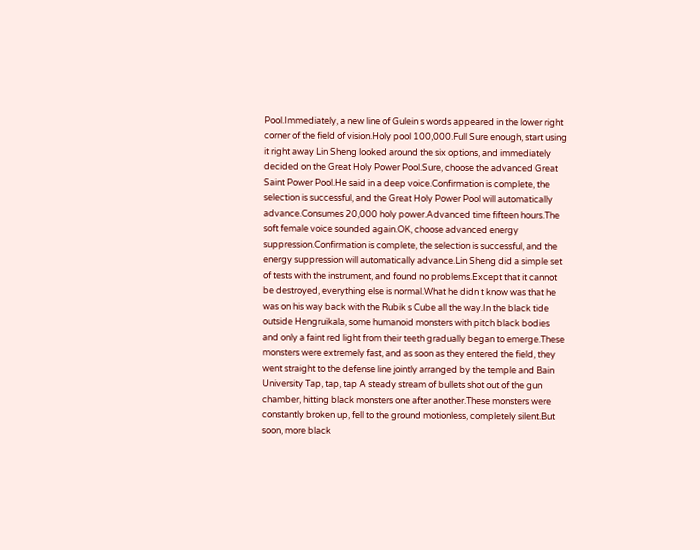Pool.Immediately, a new line of Gulein s words appeared in the lower right corner of the field of vision.Holy pool 100,000.Full Sure enough, start using it right away Lin Sheng looked around the six options, and immediately decided on the Great Holy Power Pool.Sure, choose the advanced Great Saint Power Pool.He said in a deep voice.Confirmation is complete, the selection is successful, and the Great Holy Power Pool will automatically advance.Consumes 20,000 holy power.Advanced time fifteen hours.The soft female voice sounded again.OK, choose advanced energy suppression.Confirmation is complete, the selection is successful, and the energy suppression will automatically advance.Lin Sheng did a simple set of tests with the instrument, and found no problems.Except that it cannot be destroyed, everything else is normal.What he didn t know was that he was on his way back with the Rubik s Cube all the way.In the black tide outside Hengruikala, some humanoid monsters with pitch black bodies and only a faint red light from their teeth gradually began to emerge.These monsters were extremely fast, and as soon as they entered the field, they went straight to the defense line jointly arranged by the temple and Bain University Tap, tap, tap A steady stream of bullets shot out of the gun chamber, hitting black monsters one after another.These monsters were constantly broken up, fell to the ground motionless, completely silent.But soon, more black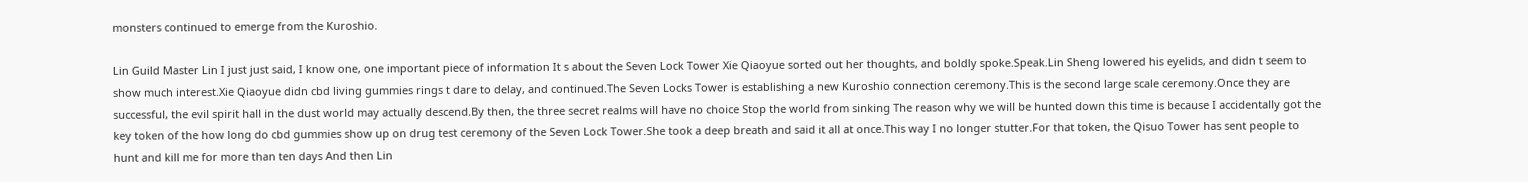monsters continued to emerge from the Kuroshio.

Lin Guild Master Lin I just just said, I know one, one important piece of information It s about the Seven Lock Tower Xie Qiaoyue sorted out her thoughts, and boldly spoke.Speak.Lin Sheng lowered his eyelids, and didn t seem to show much interest.Xie Qiaoyue didn cbd living gummies rings t dare to delay, and continued.The Seven Locks Tower is establishing a new Kuroshio connection ceremony.This is the second large scale ceremony.Once they are successful, the evil spirit hall in the dust world may actually descend.By then, the three secret realms will have no choice Stop the world from sinking The reason why we will be hunted down this time is because I accidentally got the key token of the how long do cbd gummies show up on drug test ceremony of the Seven Lock Tower.She took a deep breath and said it all at once.This way I no longer stutter.For that token, the Qisuo Tower has sent people to hunt and kill me for more than ten days And then Lin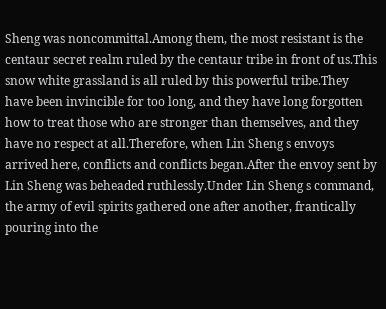Sheng was noncommittal.Among them, the most resistant is the centaur secret realm ruled by the centaur tribe in front of us.This snow white grassland is all ruled by this powerful tribe.They have been invincible for too long, and they have long forgotten how to treat those who are stronger than themselves, and they have no respect at all.Therefore, when Lin Sheng s envoys arrived here, conflicts and conflicts began.After the envoy sent by Lin Sheng was beheaded ruthlessly.Under Lin Sheng s command, the army of evil spirits gathered one after another, frantically pouring into the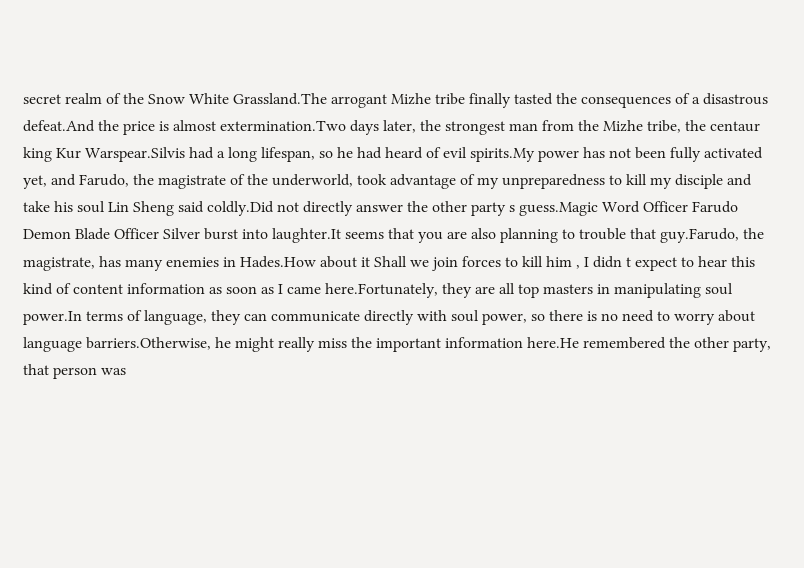secret realm of the Snow White Grassland.The arrogant Mizhe tribe finally tasted the consequences of a disastrous defeat.And the price is almost extermination.Two days later, the strongest man from the Mizhe tribe, the centaur king Kur Warspear.Silvis had a long lifespan, so he had heard of evil spirits.My power has not been fully activated yet, and Farudo, the magistrate of the underworld, took advantage of my unpreparedness to kill my disciple and take his soul Lin Sheng said coldly.Did not directly answer the other party s guess.Magic Word Officer Farudo Demon Blade Officer Silver burst into laughter.It seems that you are also planning to trouble that guy.Farudo, the magistrate, has many enemies in Hades.How about it Shall we join forces to kill him , I didn t expect to hear this kind of content information as soon as I came here.Fortunately, they are all top masters in manipulating soul power.In terms of language, they can communicate directly with soul power, so there is no need to worry about language barriers.Otherwise, he might really miss the important information here.He remembered the other party, that person was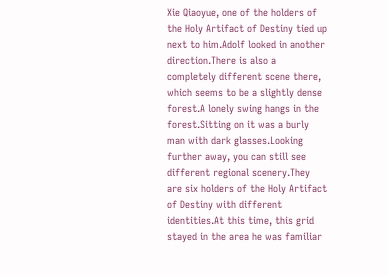Xie Qiaoyue, one of the holders of the Holy Artifact of Destiny tied up next to him.Adolf looked in another direction.There is also a completely different scene there, which seems to be a slightly dense forest.A lonely swing hangs in the forest.Sitting on it was a burly man with dark glasses.Looking further away, you can still see different regional scenery.They are six holders of the Holy Artifact of Destiny with different identities.At this time, this grid stayed in the area he was familiar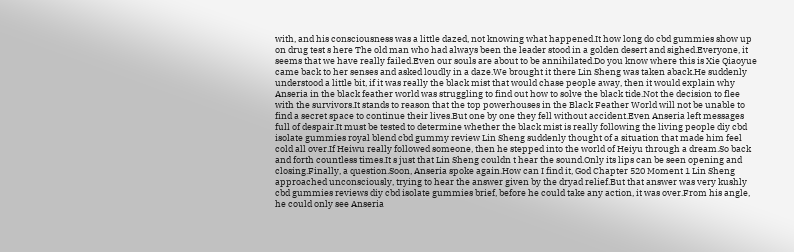with, and his consciousness was a little dazed, not knowing what happened.It how long do cbd gummies show up on drug test s here The old man who had always been the leader stood in a golden desert and sighed.Everyone, it seems that we have really failed.Even our souls are about to be annihilated.Do you know where this is Xie Qiaoyue came back to her senses and asked loudly in a daze.We brought it there Lin Sheng was taken aback.He suddenly understood a little bit, if it was really the black mist that would chase people away, then it would explain why Anseria in the black feather world was struggling to find out how to solve the black tide.Not the decision to flee with the survivors.It stands to reason that the top powerhouses in the Black Feather World will not be unable to find a secret space to continue their lives.But one by one they fell without accident.Even Anseria left messages full of despair.It must be tested to determine whether the black mist is really following the living people diy cbd isolate gummies royal blend cbd gummy review Lin Sheng suddenly thought of a situation that made him feel cold all over.If Heiwu really followed someone, then he stepped into the world of Heiyu through a dream.So back and forth countless times.It s just that Lin Sheng couldn t hear the sound.Only its lips can be seen opening and closing.Finally, a question.Soon, Anseria spoke again.How can I find it, God Chapter 520 Moment 1 Lin Sheng approached unconsciously, trying to hear the answer given by the dryad relief.But that answer was very kushly cbd gummies reviews diy cbd isolate gummies brief, before he could take any action, it was over.From his angle, he could only see Anseria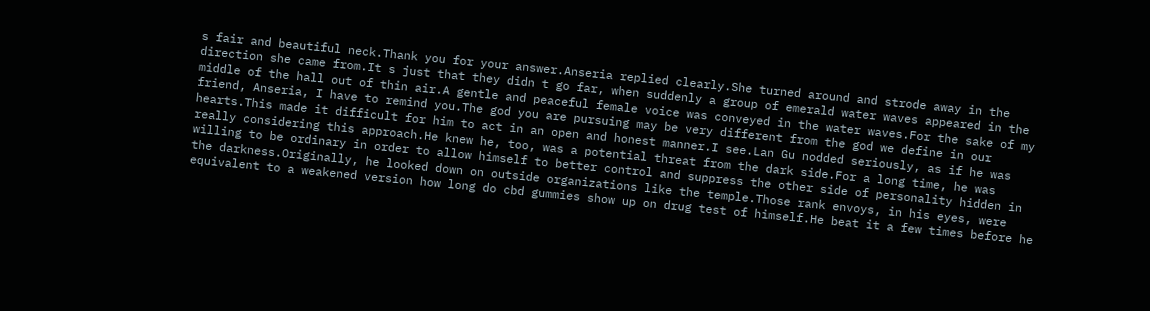s fair and beautiful neck.Thank you for your answer.Anseria replied clearly.She turned around and strode away in the direction she came from.It s just that they didn t go far, when suddenly a group of emerald water waves appeared in the middle of the hall out of thin air.A gentle and peaceful female voice was conveyed in the water waves.For the sake of my friend, Anseria, I have to remind you.The god you are pursuing may be very different from the god we define in our hearts.This made it difficult for him to act in an open and honest manner.I see.Lan Gu nodded seriously, as if he was really considering this approach.He knew he, too, was a potential threat from the dark side.For a long time, he was willing to be ordinary in order to allow himself to better control and suppress the other side of personality hidden in the darkness.Originally, he looked down on outside organizations like the temple.Those rank envoys, in his eyes, were equivalent to a weakened version how long do cbd gummies show up on drug test of himself.He beat it a few times before he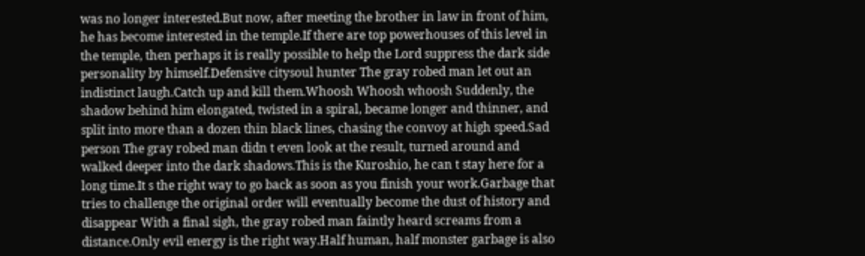was no longer interested.But now, after meeting the brother in law in front of him, he has become interested in the temple.If there are top powerhouses of this level in the temple, then perhaps it is really possible to help the Lord suppress the dark side personality by himself.Defensive citysoul hunter The gray robed man let out an indistinct laugh.Catch up and kill them.Whoosh Whoosh whoosh Suddenly, the shadow behind him elongated, twisted in a spiral, became longer and thinner, and split into more than a dozen thin black lines, chasing the convoy at high speed.Sad person The gray robed man didn t even look at the result, turned around and walked deeper into the dark shadows.This is the Kuroshio, he can t stay here for a long time.It s the right way to go back as soon as you finish your work.Garbage that tries to challenge the original order will eventually become the dust of history and disappear With a final sigh, the gray robed man faintly heard screams from a distance.Only evil energy is the right way.Half human, half monster garbage is also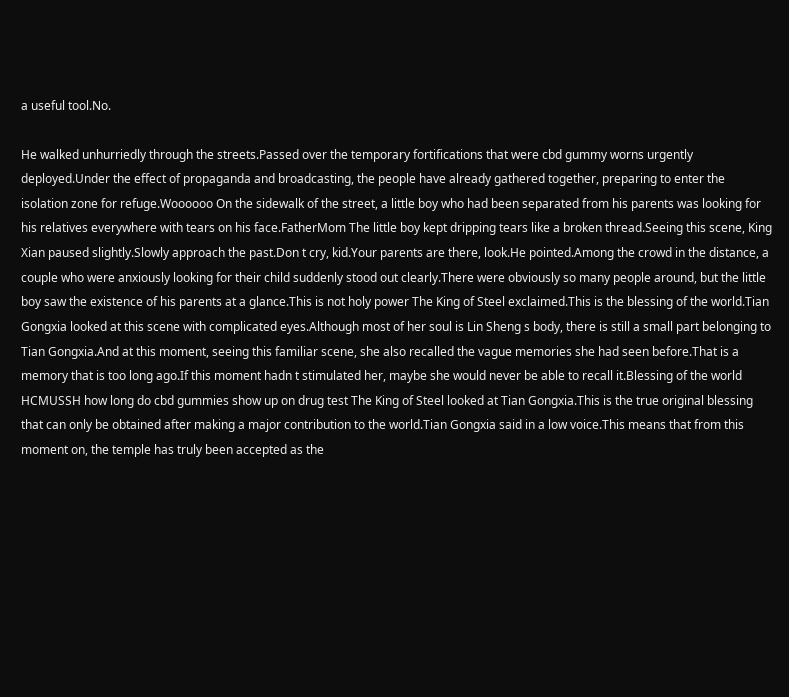a useful tool.No.

He walked unhurriedly through the streets.Passed over the temporary fortifications that were cbd gummy worns urgently deployed.Under the effect of propaganda and broadcasting, the people have already gathered together, preparing to enter the isolation zone for refuge.Woooooo On the sidewalk of the street, a little boy who had been separated from his parents was looking for his relatives everywhere with tears on his face.FatherMom The little boy kept dripping tears like a broken thread.Seeing this scene, King Xian paused slightly.Slowly approach the past.Don t cry, kid.Your parents are there, look.He pointed.Among the crowd in the distance, a couple who were anxiously looking for their child suddenly stood out clearly.There were obviously so many people around, but the little boy saw the existence of his parents at a glance.This is not holy power The King of Steel exclaimed.This is the blessing of the world.Tian Gongxia looked at this scene with complicated eyes.Although most of her soul is Lin Sheng s body, there is still a small part belonging to Tian Gongxia.And at this moment, seeing this familiar scene, she also recalled the vague memories she had seen before.That is a memory that is too long ago.If this moment hadn t stimulated her, maybe she would never be able to recall it.Blessing of the world HCMUSSH how long do cbd gummies show up on drug test The King of Steel looked at Tian Gongxia.This is the true original blessing that can only be obtained after making a major contribution to the world.Tian Gongxia said in a low voice.This means that from this moment on, the temple has truly been accepted as the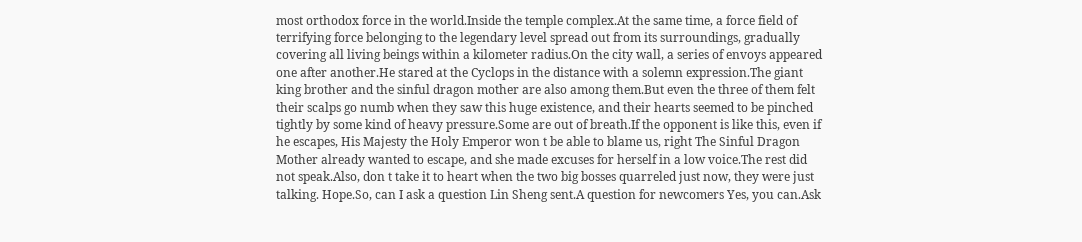most orthodox force in the world.Inside the temple complex.At the same time, a force field of terrifying force belonging to the legendary level spread out from its surroundings, gradually covering all living beings within a kilometer radius.On the city wall, a series of envoys appeared one after another.He stared at the Cyclops in the distance with a solemn expression.The giant king brother and the sinful dragon mother are also among them.But even the three of them felt their scalps go numb when they saw this huge existence, and their hearts seemed to be pinched tightly by some kind of heavy pressure.Some are out of breath.If the opponent is like this, even if he escapes, His Majesty the Holy Emperor won t be able to blame us, right The Sinful Dragon Mother already wanted to escape, and she made excuses for herself in a low voice.The rest did not speak.Also, don t take it to heart when the two big bosses quarreled just now, they were just talking. Hope.So, can I ask a question Lin Sheng sent.A question for newcomers Yes, you can.Ask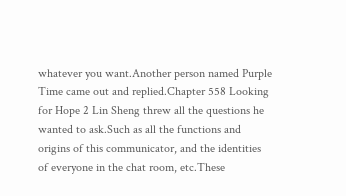whatever you want.Another person named Purple Time came out and replied.Chapter 558 Looking for Hope 2 Lin Sheng threw all the questions he wanted to ask.Such as all the functions and origins of this communicator, and the identities of everyone in the chat room, etc.These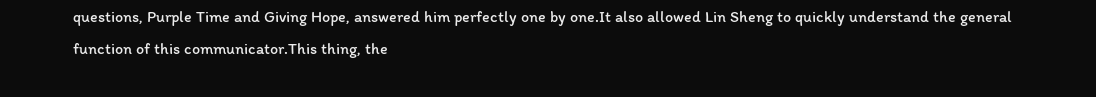questions, Purple Time and Giving Hope, answered him perfectly one by one.It also allowed Lin Sheng to quickly understand the general function of this communicator.This thing, the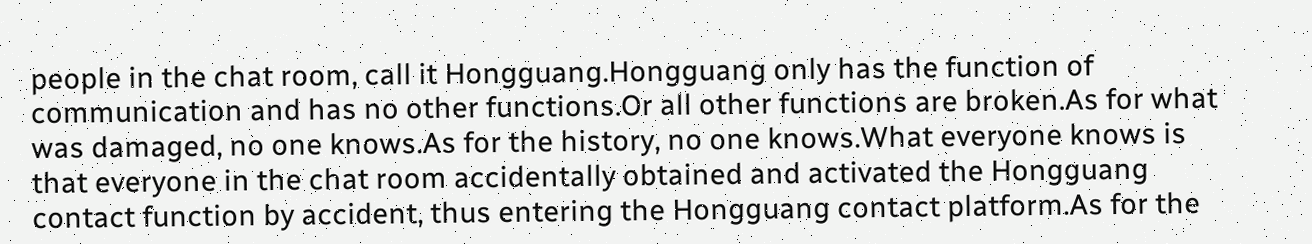people in the chat room, call it Hongguang.Hongguang only has the function of communication and has no other functions.Or all other functions are broken.As for what was damaged, no one knows.As for the history, no one knows.What everyone knows is that everyone in the chat room accidentally obtained and activated the Hongguang contact function by accident, thus entering the Hongguang contact platform.As for the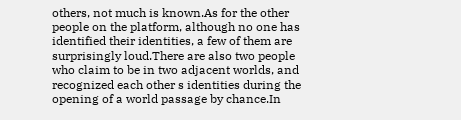others, not much is known.As for the other people on the platform, although no one has identified their identities, a few of them are surprisingly loud.There are also two people who claim to be in two adjacent worlds, and recognized each other s identities during the opening of a world passage by chance.In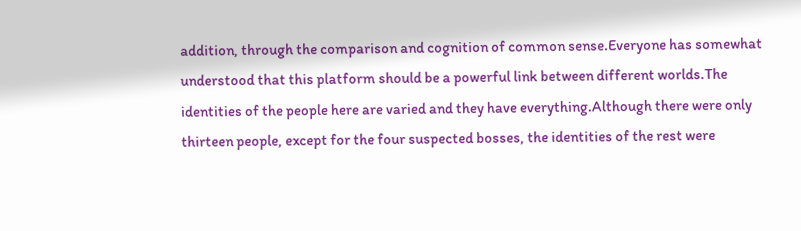addition, through the comparison and cognition of common sense.Everyone has somewhat understood that this platform should be a powerful link between different worlds.The identities of the people here are varied and they have everything.Although there were only thirteen people, except for the four suspected bosses, the identities of the rest were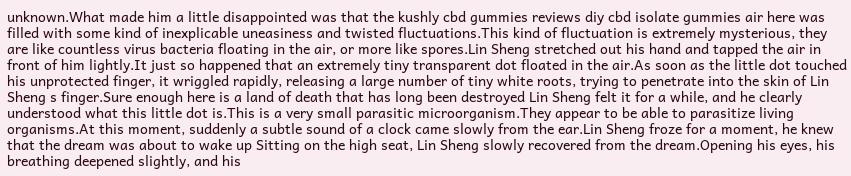unknown.What made him a little disappointed was that the kushly cbd gummies reviews diy cbd isolate gummies air here was filled with some kind of inexplicable uneasiness and twisted fluctuations.This kind of fluctuation is extremely mysterious, they are like countless virus bacteria floating in the air, or more like spores.Lin Sheng stretched out his hand and tapped the air in front of him lightly.It just so happened that an extremely tiny transparent dot floated in the air.As soon as the little dot touched his unprotected finger, it wriggled rapidly, releasing a large number of tiny white roots, trying to penetrate into the skin of Lin Sheng s finger.Sure enough here is a land of death that has long been destroyed Lin Sheng felt it for a while, and he clearly understood what this little dot is.This is a very small parasitic microorganism.They appear to be able to parasitize living organisms.At this moment, suddenly a subtle sound of a clock came slowly from the ear.Lin Sheng froze for a moment, he knew that the dream was about to wake up Sitting on the high seat, Lin Sheng slowly recovered from the dream.Opening his eyes, his breathing deepened slightly, and his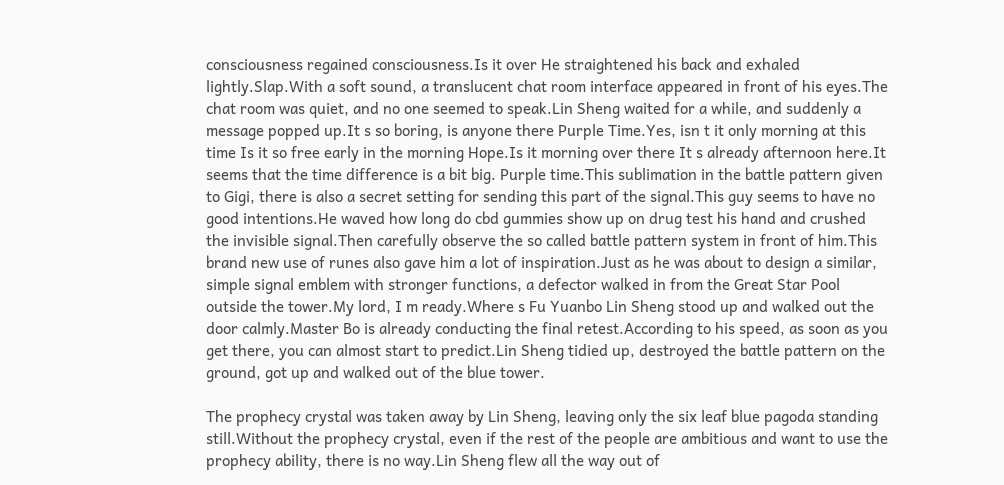consciousness regained consciousness.Is it over He straightened his back and exhaled lightly.Slap.With a soft sound, a translucent chat room interface appeared in front of his eyes.The chat room was quiet, and no one seemed to speak.Lin Sheng waited for a while, and suddenly a message popped up.It s so boring, is anyone there Purple Time.Yes, isn t it only morning at this time Is it so free early in the morning Hope.Is it morning over there It s already afternoon here.It seems that the time difference is a bit big. Purple time.This sublimation in the battle pattern given to Gigi, there is also a secret setting for sending this part of the signal.This guy seems to have no good intentions.He waved how long do cbd gummies show up on drug test his hand and crushed the invisible signal.Then carefully observe the so called battle pattern system in front of him.This brand new use of runes also gave him a lot of inspiration.Just as he was about to design a similar, simple signal emblem with stronger functions, a defector walked in from the Great Star Pool outside the tower.My lord, I m ready.Where s Fu Yuanbo Lin Sheng stood up and walked out the door calmly.Master Bo is already conducting the final retest.According to his speed, as soon as you get there, you can almost start to predict.Lin Sheng tidied up, destroyed the battle pattern on the ground, got up and walked out of the blue tower.

The prophecy crystal was taken away by Lin Sheng, leaving only the six leaf blue pagoda standing still.Without the prophecy crystal, even if the rest of the people are ambitious and want to use the prophecy ability, there is no way.Lin Sheng flew all the way out of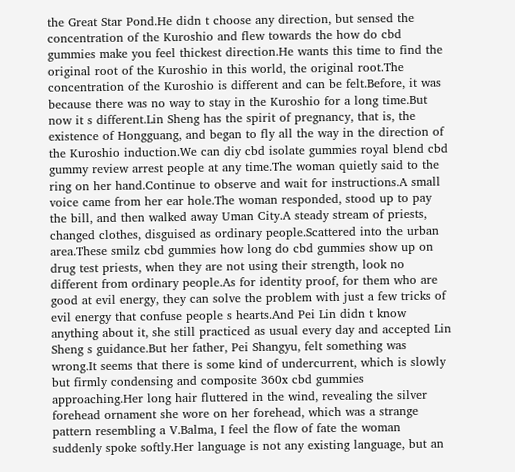the Great Star Pond.He didn t choose any direction, but sensed the concentration of the Kuroshio and flew towards the how do cbd gummies make you feel thickest direction.He wants this time to find the original root of the Kuroshio in this world, the original root.The concentration of the Kuroshio is different and can be felt.Before, it was because there was no way to stay in the Kuroshio for a long time.But now it s different.Lin Sheng has the spirit of pregnancy, that is, the existence of Hongguang, and began to fly all the way in the direction of the Kuroshio induction.We can diy cbd isolate gummies royal blend cbd gummy review arrest people at any time.The woman quietly said to the ring on her hand.Continue to observe and wait for instructions.A small voice came from her ear hole.The woman responded, stood up to pay the bill, and then walked away Uman City.A steady stream of priests, changed clothes, disguised as ordinary people.Scattered into the urban area.These smilz cbd gummies how long do cbd gummies show up on drug test priests, when they are not using their strength, look no different from ordinary people.As for identity proof, for them who are good at evil energy, they can solve the problem with just a few tricks of evil energy that confuse people s hearts.And Pei Lin didn t know anything about it, she still practiced as usual every day and accepted Lin Sheng s guidance.But her father, Pei Shangyu, felt something was wrong.It seems that there is some kind of undercurrent, which is slowly but firmly condensing and composite 360x cbd gummies approaching.Her long hair fluttered in the wind, revealing the silver forehead ornament she wore on her forehead, which was a strange pattern resembling a V.Balma, I feel the flow of fate the woman suddenly spoke softly.Her language is not any existing language, but an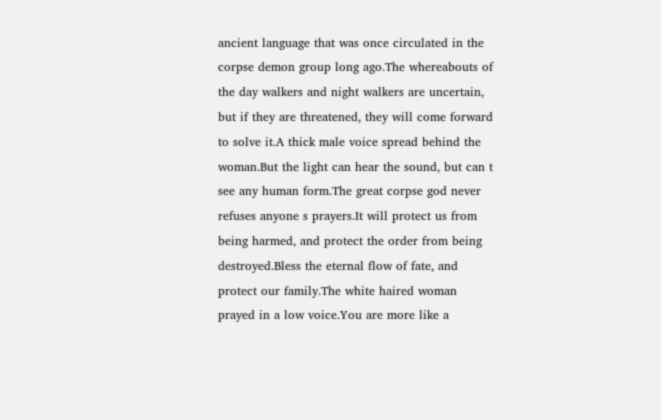ancient language that was once circulated in the corpse demon group long ago.The whereabouts of the day walkers and night walkers are uncertain, but if they are threatened, they will come forward to solve it.A thick male voice spread behind the woman.But the light can hear the sound, but can t see any human form.The great corpse god never refuses anyone s prayers.It will protect us from being harmed, and protect the order from being destroyed.Bless the eternal flow of fate, and protect our family.The white haired woman prayed in a low voice.You are more like a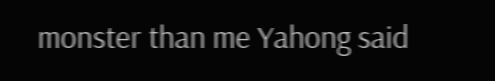monster than me Yahong said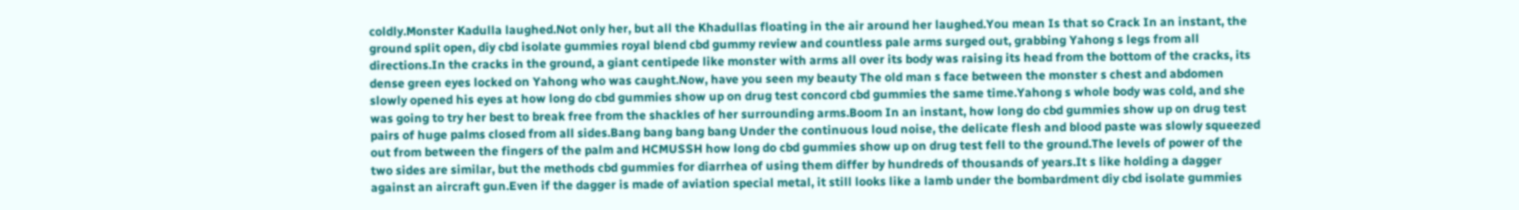coldly.Monster Kadulla laughed.Not only her, but all the Khadullas floating in the air around her laughed.You mean Is that so Crack In an instant, the ground split open, diy cbd isolate gummies royal blend cbd gummy review and countless pale arms surged out, grabbing Yahong s legs from all directions.In the cracks in the ground, a giant centipede like monster with arms all over its body was raising its head from the bottom of the cracks, its dense green eyes locked on Yahong who was caught.Now, have you seen my beauty The old man s face between the monster s chest and abdomen slowly opened his eyes at how long do cbd gummies show up on drug test concord cbd gummies the same time.Yahong s whole body was cold, and she was going to try her best to break free from the shackles of her surrounding arms.Boom In an instant, how long do cbd gummies show up on drug test pairs of huge palms closed from all sides.Bang bang bang bang Under the continuous loud noise, the delicate flesh and blood paste was slowly squeezed out from between the fingers of the palm and HCMUSSH how long do cbd gummies show up on drug test fell to the ground.The levels of power of the two sides are similar, but the methods cbd gummies for diarrhea of using them differ by hundreds of thousands of years.It s like holding a dagger against an aircraft gun.Even if the dagger is made of aviation special metal, it still looks like a lamb under the bombardment diy cbd isolate gummies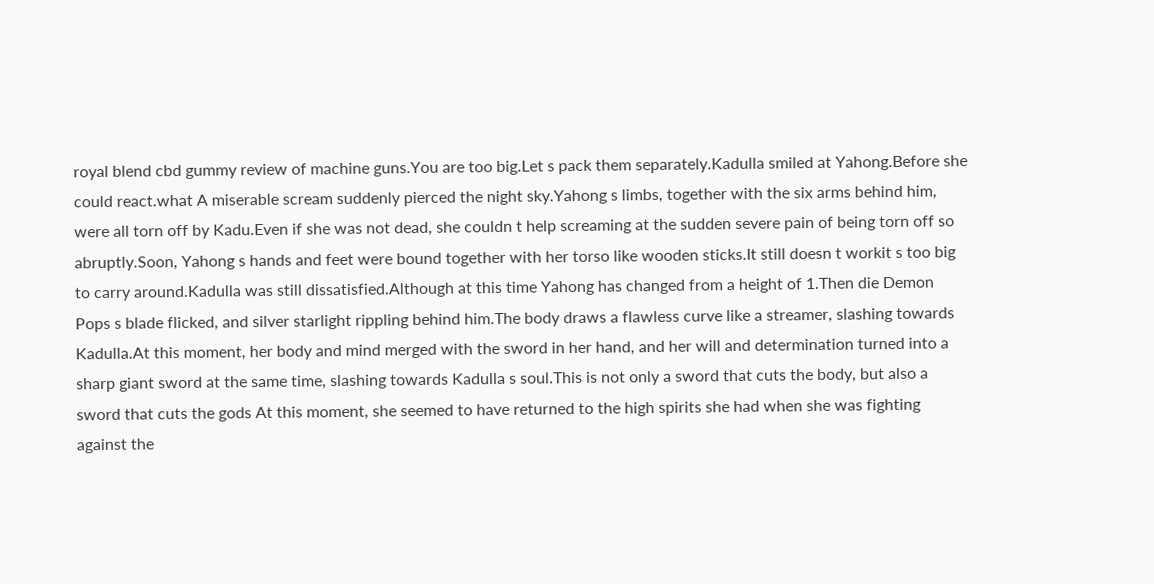royal blend cbd gummy review of machine guns.You are too big.Let s pack them separately.Kadulla smiled at Yahong.Before she could react.what A miserable scream suddenly pierced the night sky.Yahong s limbs, together with the six arms behind him, were all torn off by Kadu.Even if she was not dead, she couldn t help screaming at the sudden severe pain of being torn off so abruptly.Soon, Yahong s hands and feet were bound together with her torso like wooden sticks.It still doesn t workit s too big to carry around.Kadulla was still dissatisfied.Although at this time Yahong has changed from a height of 1.Then die Demon Pops s blade flicked, and silver starlight rippling behind him.The body draws a flawless curve like a streamer, slashing towards Kadulla.At this moment, her body and mind merged with the sword in her hand, and her will and determination turned into a sharp giant sword at the same time, slashing towards Kadulla s soul.This is not only a sword that cuts the body, but also a sword that cuts the gods At this moment, she seemed to have returned to the high spirits she had when she was fighting against the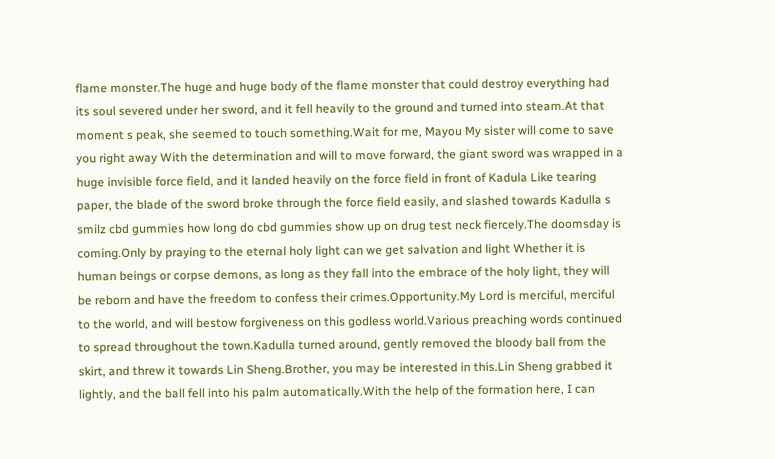flame monster.The huge and huge body of the flame monster that could destroy everything had its soul severed under her sword, and it fell heavily to the ground and turned into steam.At that moment s peak, she seemed to touch something.Wait for me, Mayou My sister will come to save you right away With the determination and will to move forward, the giant sword was wrapped in a huge invisible force field, and it landed heavily on the force field in front of Kadula Like tearing paper, the blade of the sword broke through the force field easily, and slashed towards Kadulla s smilz cbd gummies how long do cbd gummies show up on drug test neck fiercely.The doomsday is coming.Only by praying to the eternal holy light can we get salvation and light Whether it is human beings or corpse demons, as long as they fall into the embrace of the holy light, they will be reborn and have the freedom to confess their crimes.Opportunity.My Lord is merciful, merciful to the world, and will bestow forgiveness on this godless world.Various preaching words continued to spread throughout the town.Kadulla turned around, gently removed the bloody ball from the skirt, and threw it towards Lin Sheng.Brother, you may be interested in this.Lin Sheng grabbed it lightly, and the ball fell into his palm automatically.With the help of the formation here, I can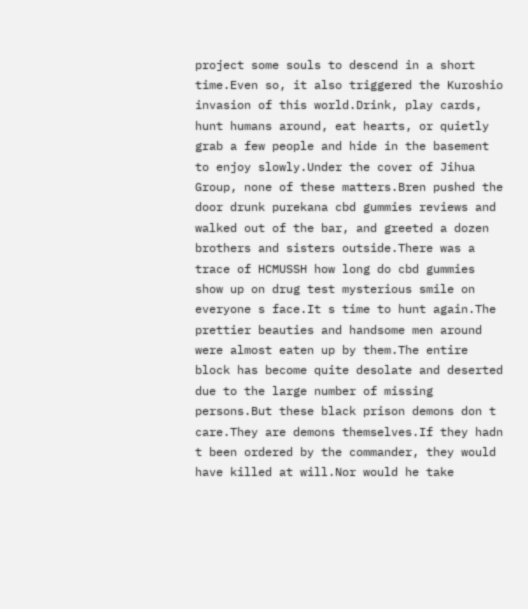project some souls to descend in a short time.Even so, it also triggered the Kuroshio invasion of this world.Drink, play cards, hunt humans around, eat hearts, or quietly grab a few people and hide in the basement to enjoy slowly.Under the cover of Jihua Group, none of these matters.Bren pushed the door drunk purekana cbd gummies reviews and walked out of the bar, and greeted a dozen brothers and sisters outside.There was a trace of HCMUSSH how long do cbd gummies show up on drug test mysterious smile on everyone s face.It s time to hunt again.The prettier beauties and handsome men around were almost eaten up by them.The entire block has become quite desolate and deserted due to the large number of missing persons.But these black prison demons don t care.They are demons themselves.If they hadn t been ordered by the commander, they would have killed at will.Nor would he take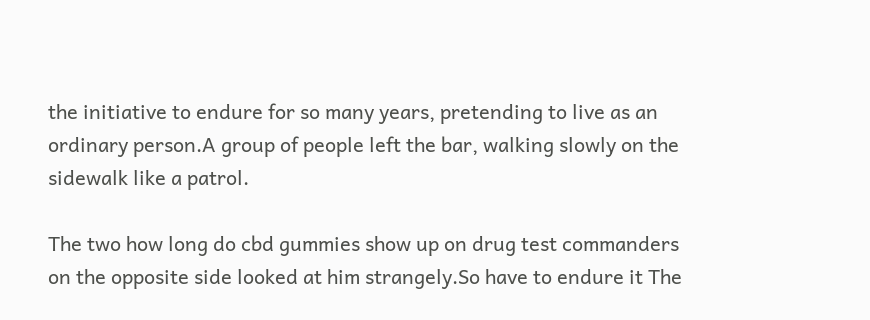the initiative to endure for so many years, pretending to live as an ordinary person.A group of people left the bar, walking slowly on the sidewalk like a patrol.

The two how long do cbd gummies show up on drug test commanders on the opposite side looked at him strangely.So have to endure it The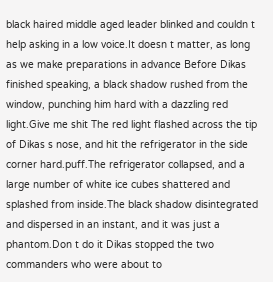black haired middle aged leader blinked and couldn t help asking in a low voice.It doesn t matter, as long as we make preparations in advance Before Dikas finished speaking, a black shadow rushed from the window, punching him hard with a dazzling red light.Give me shit The red light flashed across the tip of Dikas s nose, and hit the refrigerator in the side corner hard.puff.The refrigerator collapsed, and a large number of white ice cubes shattered and splashed from inside.The black shadow disintegrated and dispersed in an instant, and it was just a phantom.Don t do it Dikas stopped the two commanders who were about to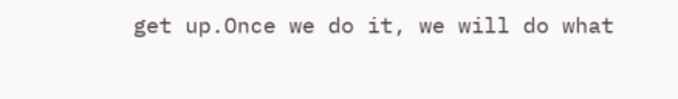get up.Once we do it, we will do what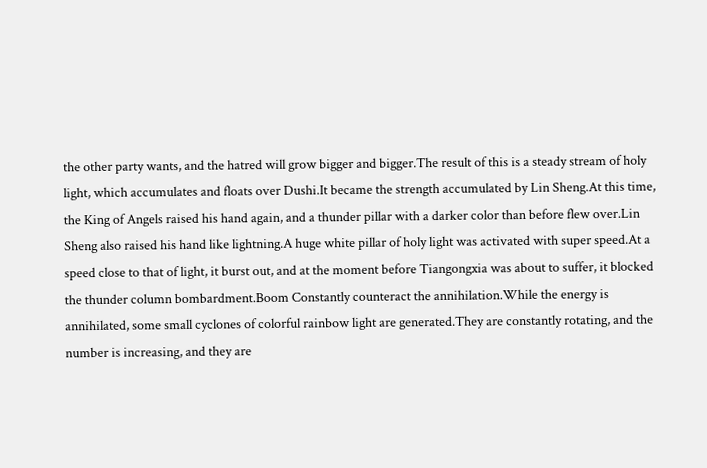the other party wants, and the hatred will grow bigger and bigger.The result of this is a steady stream of holy light, which accumulates and floats over Dushi.It became the strength accumulated by Lin Sheng.At this time, the King of Angels raised his hand again, and a thunder pillar with a darker color than before flew over.Lin Sheng also raised his hand like lightning.A huge white pillar of holy light was activated with super speed.At a speed close to that of light, it burst out, and at the moment before Tiangongxia was about to suffer, it blocked the thunder column bombardment.Boom Constantly counteract the annihilation.While the energy is annihilated, some small cyclones of colorful rainbow light are generated.They are constantly rotating, and the number is increasing, and they are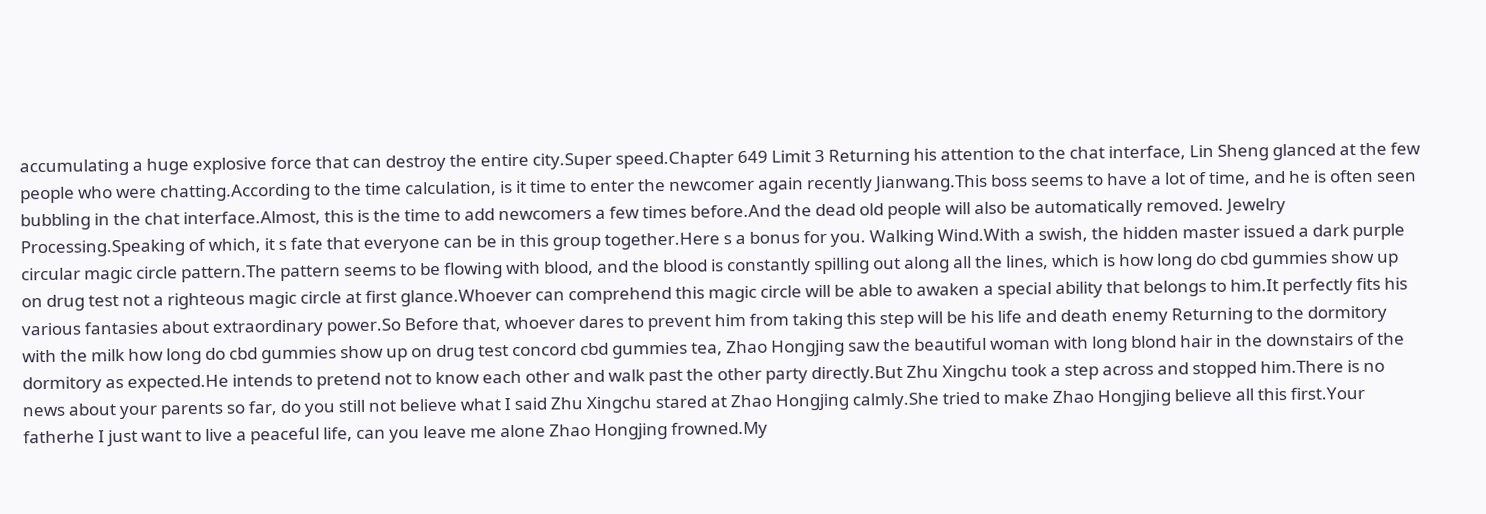accumulating a huge explosive force that can destroy the entire city.Super speed.Chapter 649 Limit 3 Returning his attention to the chat interface, Lin Sheng glanced at the few people who were chatting.According to the time calculation, is it time to enter the newcomer again recently Jianwang.This boss seems to have a lot of time, and he is often seen bubbling in the chat interface.Almost, this is the time to add newcomers a few times before.And the dead old people will also be automatically removed. Jewelry Processing.Speaking of which, it s fate that everyone can be in this group together.Here s a bonus for you. Walking Wind.With a swish, the hidden master issued a dark purple circular magic circle pattern.The pattern seems to be flowing with blood, and the blood is constantly spilling out along all the lines, which is how long do cbd gummies show up on drug test not a righteous magic circle at first glance.Whoever can comprehend this magic circle will be able to awaken a special ability that belongs to him.It perfectly fits his various fantasies about extraordinary power.So Before that, whoever dares to prevent him from taking this step will be his life and death enemy Returning to the dormitory with the milk how long do cbd gummies show up on drug test concord cbd gummies tea, Zhao Hongjing saw the beautiful woman with long blond hair in the downstairs of the dormitory as expected.He intends to pretend not to know each other and walk past the other party directly.But Zhu Xingchu took a step across and stopped him.There is no news about your parents so far, do you still not believe what I said Zhu Xingchu stared at Zhao Hongjing calmly.She tried to make Zhao Hongjing believe all this first.Your fatherhe I just want to live a peaceful life, can you leave me alone Zhao Hongjing frowned.My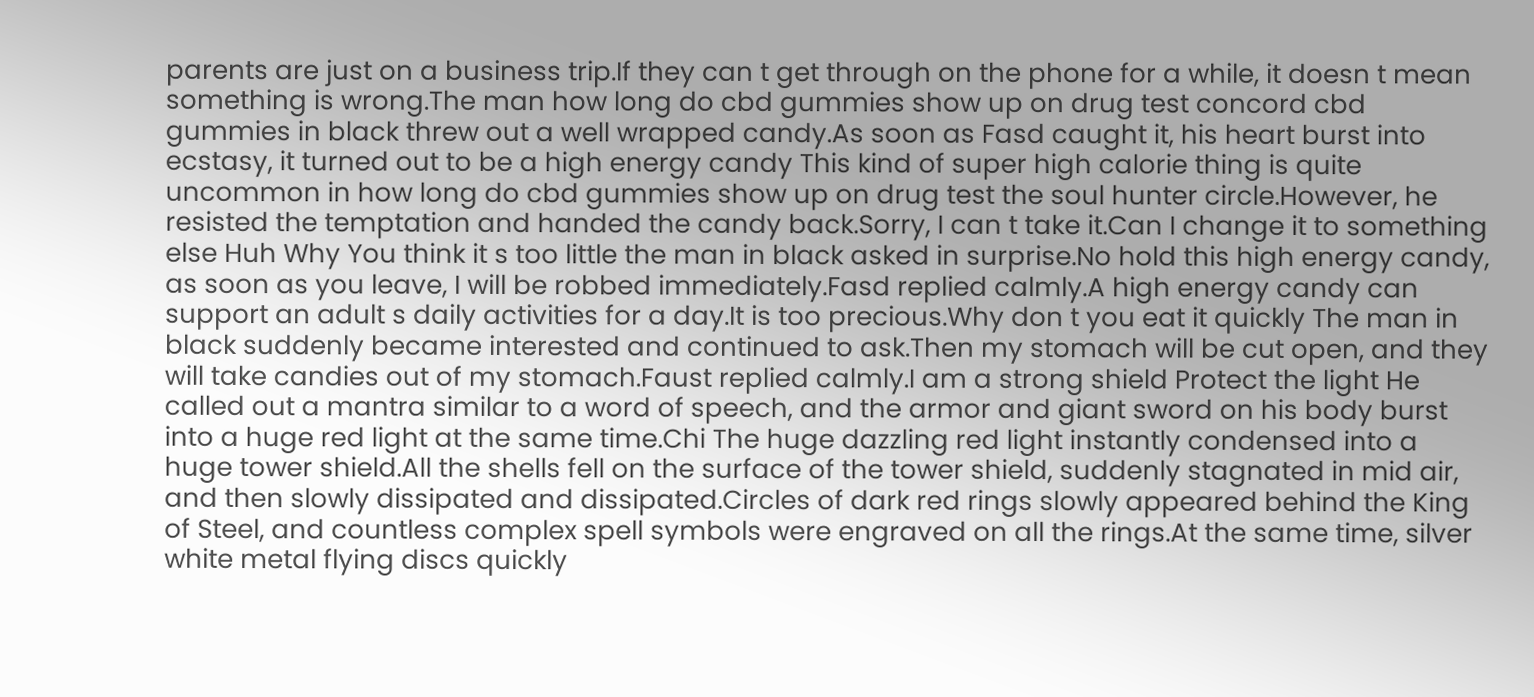parents are just on a business trip.If they can t get through on the phone for a while, it doesn t mean something is wrong.The man how long do cbd gummies show up on drug test concord cbd gummies in black threw out a well wrapped candy.As soon as Fasd caught it, his heart burst into ecstasy, it turned out to be a high energy candy This kind of super high calorie thing is quite uncommon in how long do cbd gummies show up on drug test the soul hunter circle.However, he resisted the temptation and handed the candy back.Sorry, I can t take it.Can I change it to something else Huh Why You think it s too little the man in black asked in surprise.No hold this high energy candy, as soon as you leave, I will be robbed immediately.Fasd replied calmly.A high energy candy can support an adult s daily activities for a day.It is too precious.Why don t you eat it quickly The man in black suddenly became interested and continued to ask.Then my stomach will be cut open, and they will take candies out of my stomach.Faust replied calmly.I am a strong shield Protect the light He called out a mantra similar to a word of speech, and the armor and giant sword on his body burst into a huge red light at the same time.Chi The huge dazzling red light instantly condensed into a huge tower shield.All the shells fell on the surface of the tower shield, suddenly stagnated in mid air, and then slowly dissipated and dissipated.Circles of dark red rings slowly appeared behind the King of Steel, and countless complex spell symbols were engraved on all the rings.At the same time, silver white metal flying discs quickly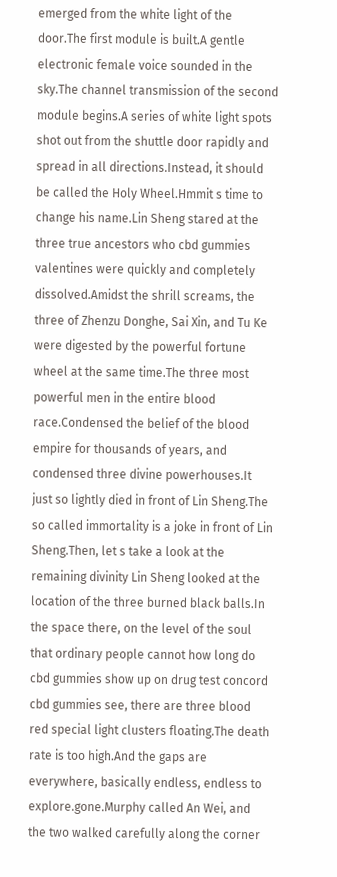emerged from the white light of the door.The first module is built.A gentle electronic female voice sounded in the sky.The channel transmission of the second module begins.A series of white light spots shot out from the shuttle door rapidly and spread in all directions.Instead, it should be called the Holy Wheel.Hmmit s time to change his name.Lin Sheng stared at the three true ancestors who cbd gummies valentines were quickly and completely dissolved.Amidst the shrill screams, the three of Zhenzu Donghe, Sai Xin, and Tu Ke were digested by the powerful fortune wheel at the same time.The three most powerful men in the entire blood race.Condensed the belief of the blood empire for thousands of years, and condensed three divine powerhouses.It just so lightly died in front of Lin Sheng.The so called immortality is a joke in front of Lin Sheng.Then, let s take a look at the remaining divinity Lin Sheng looked at the location of the three burned black balls.In the space there, on the level of the soul that ordinary people cannot how long do cbd gummies show up on drug test concord cbd gummies see, there are three blood red special light clusters floating.The death rate is too high.And the gaps are everywhere, basically endless, endless to explore.gone.Murphy called An Wei, and the two walked carefully along the corner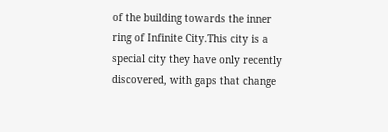of the building towards the inner ring of Infinite City.This city is a special city they have only recently discovered, with gaps that change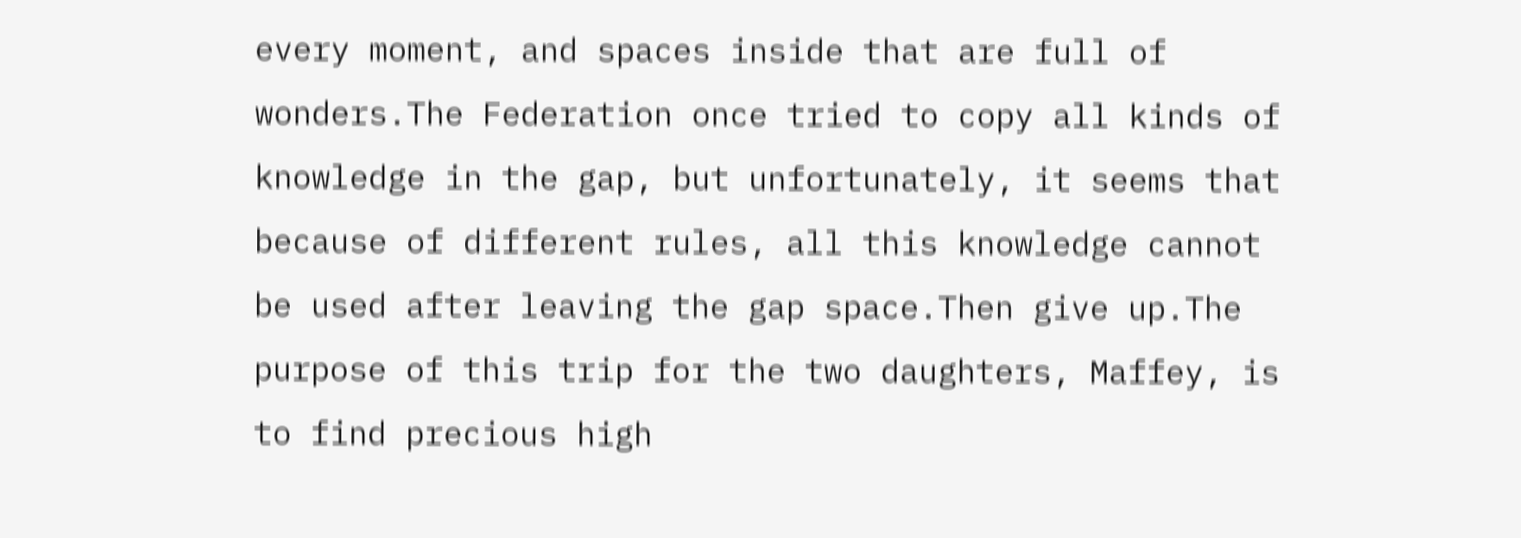every moment, and spaces inside that are full of wonders.The Federation once tried to copy all kinds of knowledge in the gap, but unfortunately, it seems that because of different rules, all this knowledge cannot be used after leaving the gap space.Then give up.The purpose of this trip for the two daughters, Maffey, is to find precious high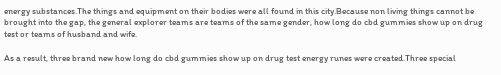energy substances.The things and equipment on their bodies were all found in this city.Because non living things cannot be brought into the gap, the general explorer teams are teams of the same gender, how long do cbd gummies show up on drug test or teams of husband and wife.

As a result, three brand new how long do cbd gummies show up on drug test energy runes were created.Three special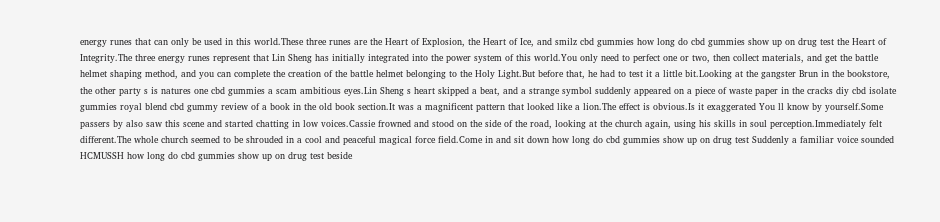energy runes that can only be used in this world.These three runes are the Heart of Explosion, the Heart of Ice, and smilz cbd gummies how long do cbd gummies show up on drug test the Heart of Integrity.The three energy runes represent that Lin Sheng has initially integrated into the power system of this world.You only need to perfect one or two, then collect materials, and get the battle helmet shaping method, and you can complete the creation of the battle helmet belonging to the Holy Light.But before that, he had to test it a little bit.Looking at the gangster Brun in the bookstore, the other party s is natures one cbd gummies a scam ambitious eyes.Lin Sheng s heart skipped a beat, and a strange symbol suddenly appeared on a piece of waste paper in the cracks diy cbd isolate gummies royal blend cbd gummy review of a book in the old book section.It was a magnificent pattern that looked like a lion.The effect is obvious.Is it exaggerated You ll know by yourself.Some passers by also saw this scene and started chatting in low voices.Cassie frowned and stood on the side of the road, looking at the church again, using his skills in soul perception.Immediately felt different.The whole church seemed to be shrouded in a cool and peaceful magical force field.Come in and sit down how long do cbd gummies show up on drug test Suddenly a familiar voice sounded HCMUSSH how long do cbd gummies show up on drug test beside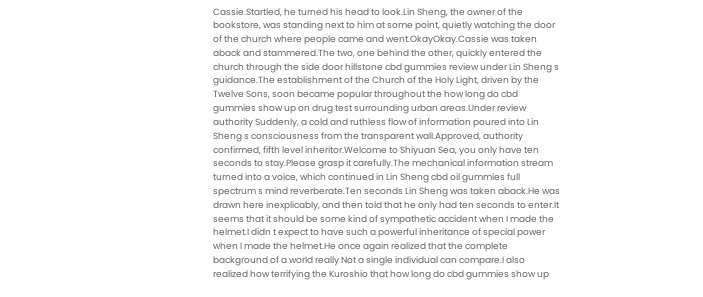Cassie.Startled, he turned his head to look.Lin Sheng, the owner of the bookstore, was standing next to him at some point, quietly watching the door of the church where people came and went.OkayOkay.Cassie was taken aback and stammered.The two, one behind the other, quickly entered the church through the side door hillstone cbd gummies review under Lin Sheng s guidance.The establishment of the Church of the Holy Light, driven by the Twelve Sons, soon became popular throughout the how long do cbd gummies show up on drug test surrounding urban areas.Under review authority Suddenly, a cold and ruthless flow of information poured into Lin Sheng s consciousness from the transparent wall.Approved, authority confirmed, fifth level inheritor.Welcome to Shiyuan Sea, you only have ten seconds to stay.Please grasp it carefully.The mechanical information stream turned into a voice, which continued in Lin Sheng cbd oil gummies full spectrum s mind reverberate.Ten seconds Lin Sheng was taken aback.He was drawn here inexplicably, and then told that he only had ten seconds to enter.It seems that it should be some kind of sympathetic accident when I made the helmet.I didn t expect to have such a powerful inheritance of special power when I made the helmet.He once again realized that the complete background of a world really Not a single individual can compare.I also realized how terrifying the Kuroshio that how long do cbd gummies show up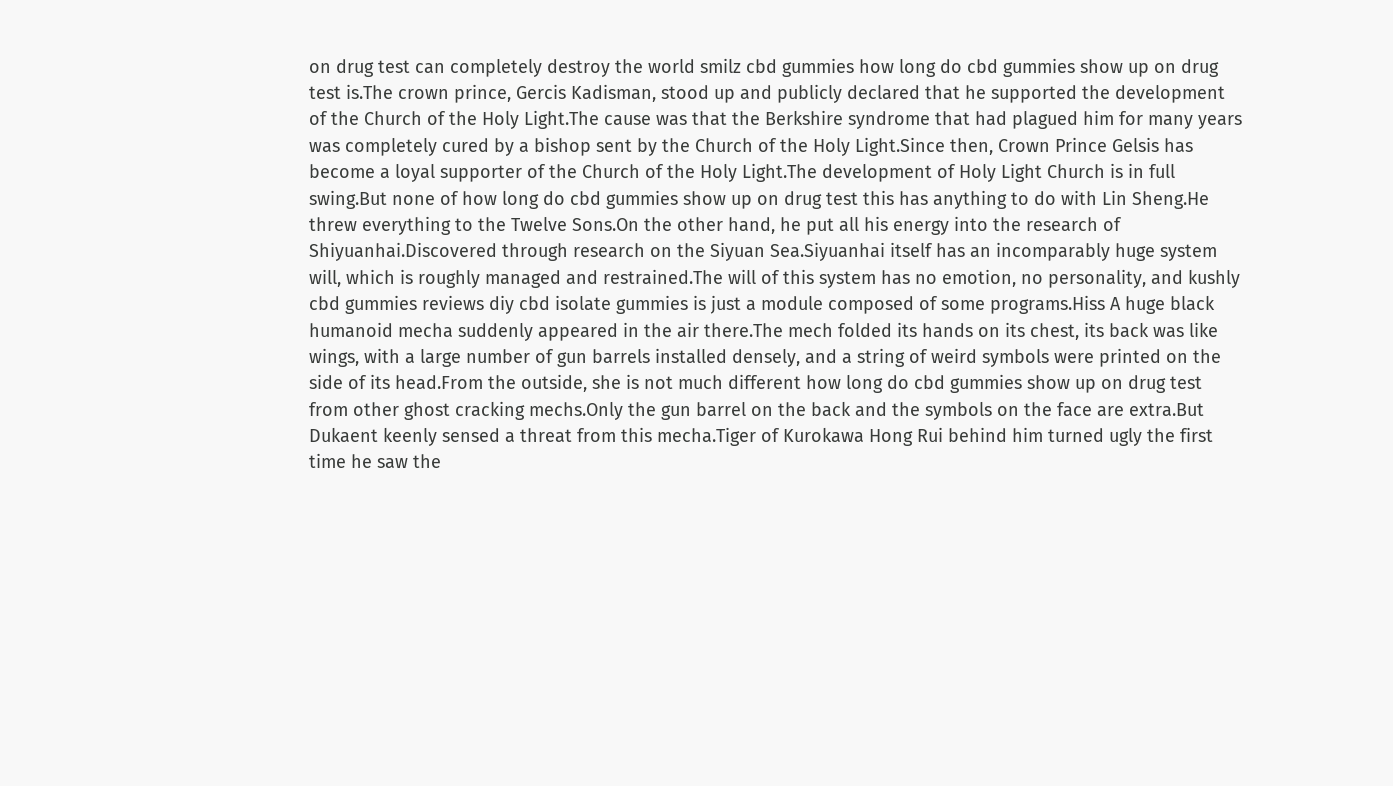on drug test can completely destroy the world smilz cbd gummies how long do cbd gummies show up on drug test is.The crown prince, Gercis Kadisman, stood up and publicly declared that he supported the development of the Church of the Holy Light.The cause was that the Berkshire syndrome that had plagued him for many years was completely cured by a bishop sent by the Church of the Holy Light.Since then, Crown Prince Gelsis has become a loyal supporter of the Church of the Holy Light.The development of Holy Light Church is in full swing.But none of how long do cbd gummies show up on drug test this has anything to do with Lin Sheng.He threw everything to the Twelve Sons.On the other hand, he put all his energy into the research of Shiyuanhai.Discovered through research on the Siyuan Sea.Siyuanhai itself has an incomparably huge system will, which is roughly managed and restrained.The will of this system has no emotion, no personality, and kushly cbd gummies reviews diy cbd isolate gummies is just a module composed of some programs.Hiss A huge black humanoid mecha suddenly appeared in the air there.The mech folded its hands on its chest, its back was like wings, with a large number of gun barrels installed densely, and a string of weird symbols were printed on the side of its head.From the outside, she is not much different how long do cbd gummies show up on drug test from other ghost cracking mechs.Only the gun barrel on the back and the symbols on the face are extra.But Dukaent keenly sensed a threat from this mecha.Tiger of Kurokawa Hong Rui behind him turned ugly the first time he saw the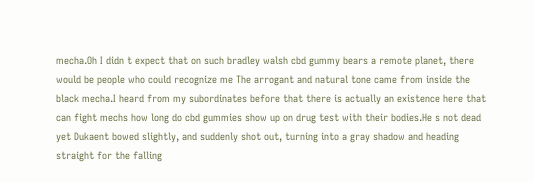mecha.Oh I didn t expect that on such bradley walsh cbd gummy bears a remote planet, there would be people who could recognize me The arrogant and natural tone came from inside the black mecha.I heard from my subordinates before that there is actually an existence here that can fight mechs how long do cbd gummies show up on drug test with their bodies.He s not dead yet Dukaent bowed slightly, and suddenly shot out, turning into a gray shadow and heading straight for the falling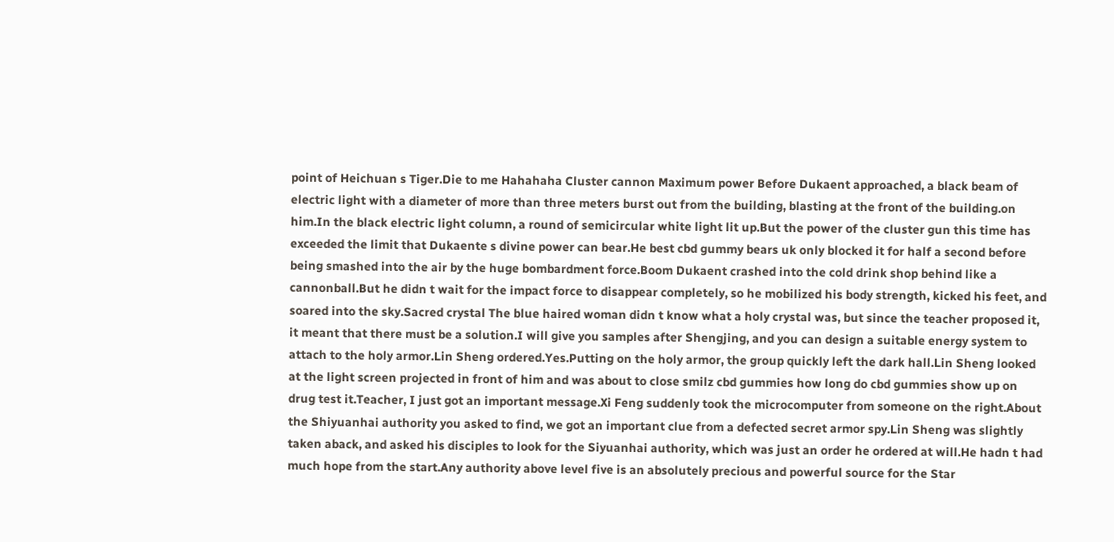point of Heichuan s Tiger.Die to me Hahahaha Cluster cannon Maximum power Before Dukaent approached, a black beam of electric light with a diameter of more than three meters burst out from the building, blasting at the front of the building.on him.In the black electric light column, a round of semicircular white light lit up.But the power of the cluster gun this time has exceeded the limit that Dukaente s divine power can bear.He best cbd gummy bears uk only blocked it for half a second before being smashed into the air by the huge bombardment force.Boom Dukaent crashed into the cold drink shop behind like a cannonball.But he didn t wait for the impact force to disappear completely, so he mobilized his body strength, kicked his feet, and soared into the sky.Sacred crystal The blue haired woman didn t know what a holy crystal was, but since the teacher proposed it, it meant that there must be a solution.I will give you samples after Shengjing, and you can design a suitable energy system to attach to the holy armor.Lin Sheng ordered.Yes.Putting on the holy armor, the group quickly left the dark hall.Lin Sheng looked at the light screen projected in front of him and was about to close smilz cbd gummies how long do cbd gummies show up on drug test it.Teacher, I just got an important message.Xi Feng suddenly took the microcomputer from someone on the right.About the Shiyuanhai authority you asked to find, we got an important clue from a defected secret armor spy.Lin Sheng was slightly taken aback, and asked his disciples to look for the Siyuanhai authority, which was just an order he ordered at will.He hadn t had much hope from the start.Any authority above level five is an absolutely precious and powerful source for the Star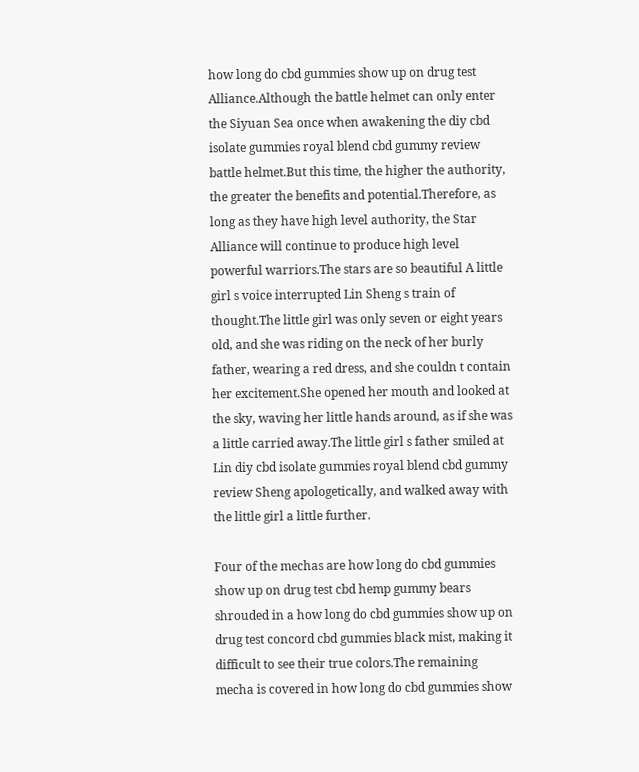how long do cbd gummies show up on drug test Alliance.Although the battle helmet can only enter the Siyuan Sea once when awakening the diy cbd isolate gummies royal blend cbd gummy review battle helmet.But this time, the higher the authority, the greater the benefits and potential.Therefore, as long as they have high level authority, the Star Alliance will continue to produce high level powerful warriors.The stars are so beautiful A little girl s voice interrupted Lin Sheng s train of thought.The little girl was only seven or eight years old, and she was riding on the neck of her burly father, wearing a red dress, and she couldn t contain her excitement.She opened her mouth and looked at the sky, waving her little hands around, as if she was a little carried away.The little girl s father smiled at Lin diy cbd isolate gummies royal blend cbd gummy review Sheng apologetically, and walked away with the little girl a little further.

Four of the mechas are how long do cbd gummies show up on drug test cbd hemp gummy bears shrouded in a how long do cbd gummies show up on drug test concord cbd gummies black mist, making it difficult to see their true colors.The remaining mecha is covered in how long do cbd gummies show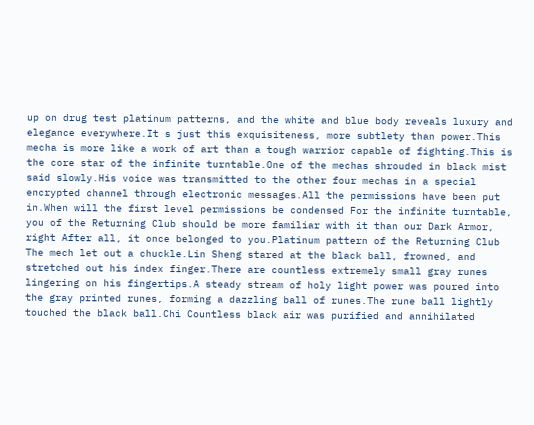up on drug test platinum patterns, and the white and blue body reveals luxury and elegance everywhere.It s just this exquisiteness, more subtlety than power.This mecha is more like a work of art than a tough warrior capable of fighting.This is the core star of the infinite turntable.One of the mechas shrouded in black mist said slowly.His voice was transmitted to the other four mechas in a special encrypted channel through electronic messages.All the permissions have been put in.When will the first level permissions be condensed For the infinite turntable, you of the Returning Club should be more familiar with it than our Dark Armor, right After all, it once belonged to you.Platinum pattern of the Returning Club The mech let out a chuckle.Lin Sheng stared at the black ball, frowned, and stretched out his index finger.There are countless extremely small gray runes lingering on his fingertips.A steady stream of holy light power was poured into the gray printed runes, forming a dazzling ball of runes.The rune ball lightly touched the black ball.Chi Countless black air was purified and annihilated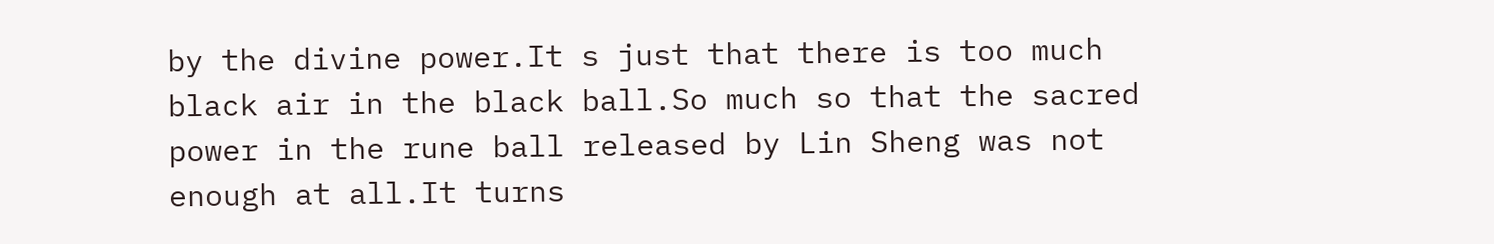by the divine power.It s just that there is too much black air in the black ball.So much so that the sacred power in the rune ball released by Lin Sheng was not enough at all.It turns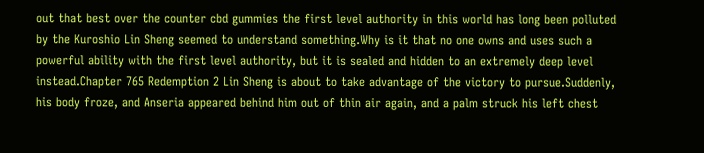out that best over the counter cbd gummies the first level authority in this world has long been polluted by the Kuroshio Lin Sheng seemed to understand something.Why is it that no one owns and uses such a powerful ability with the first level authority, but it is sealed and hidden to an extremely deep level instead.Chapter 765 Redemption 2 Lin Sheng is about to take advantage of the victory to pursue.Suddenly, his body froze, and Anseria appeared behind him out of thin air again, and a palm struck his left chest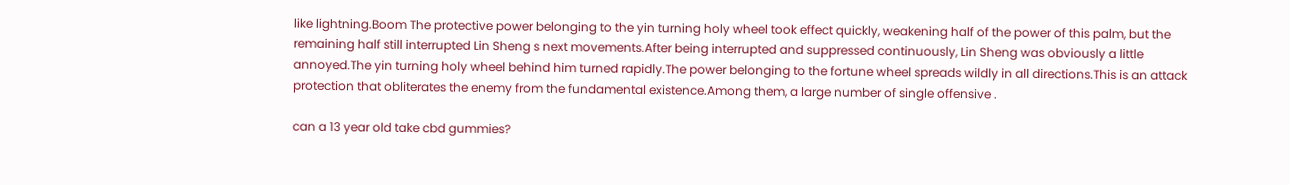like lightning.Boom The protective power belonging to the yin turning holy wheel took effect quickly, weakening half of the power of this palm, but the remaining half still interrupted Lin Sheng s next movements.After being interrupted and suppressed continuously, Lin Sheng was obviously a little annoyed.The yin turning holy wheel behind him turned rapidly.The power belonging to the fortune wheel spreads wildly in all directions.This is an attack protection that obliterates the enemy from the fundamental existence.Among them, a large number of single offensive .

can a 13 year old take cbd gummies?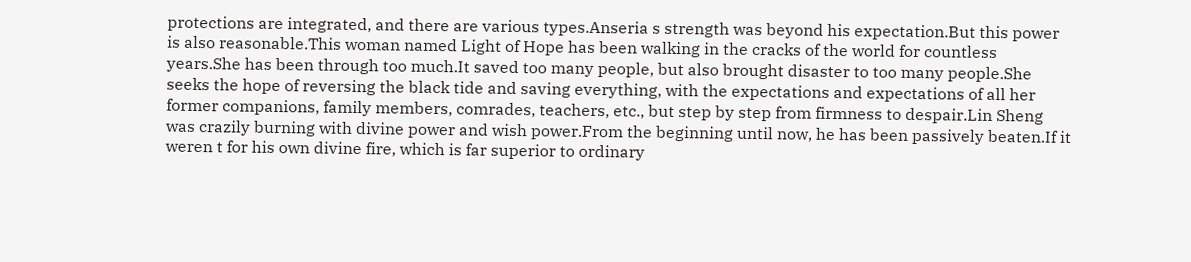protections are integrated, and there are various types.Anseria s strength was beyond his expectation.But this power is also reasonable.This woman named Light of Hope has been walking in the cracks of the world for countless years.She has been through too much.It saved too many people, but also brought disaster to too many people.She seeks the hope of reversing the black tide and saving everything, with the expectations and expectations of all her former companions, family members, comrades, teachers, etc., but step by step from firmness to despair.Lin Sheng was crazily burning with divine power and wish power.From the beginning until now, he has been passively beaten.If it weren t for his own divine fire, which is far superior to ordinary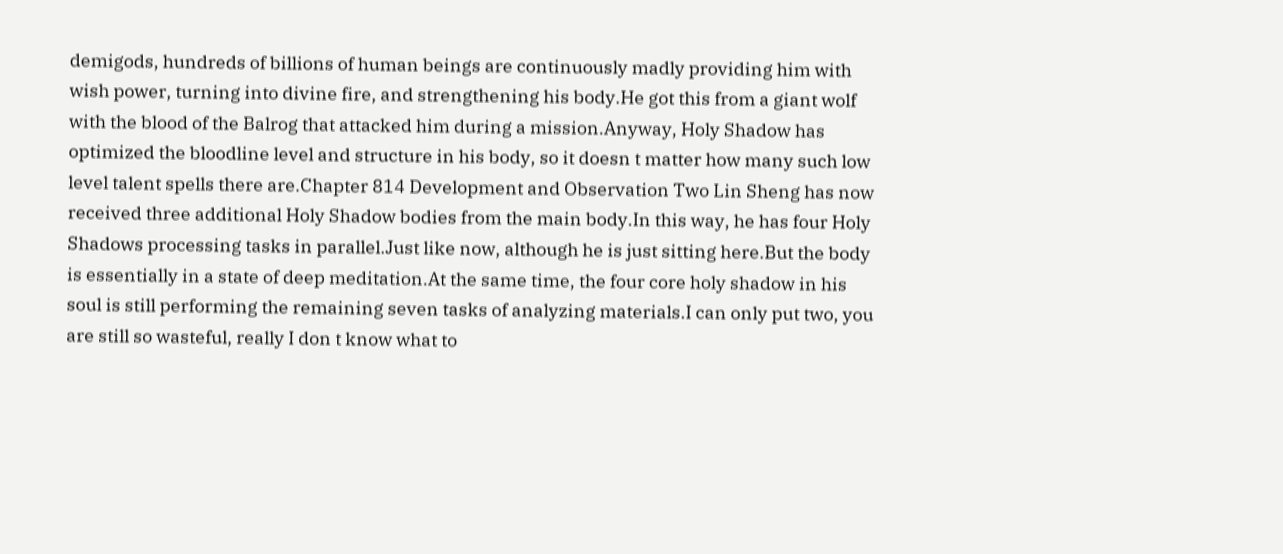demigods, hundreds of billions of human beings are continuously madly providing him with wish power, turning into divine fire, and strengthening his body.He got this from a giant wolf with the blood of the Balrog that attacked him during a mission.Anyway, Holy Shadow has optimized the bloodline level and structure in his body, so it doesn t matter how many such low level talent spells there are.Chapter 814 Development and Observation Two Lin Sheng has now received three additional Holy Shadow bodies from the main body.In this way, he has four Holy Shadows processing tasks in parallel.Just like now, although he is just sitting here.But the body is essentially in a state of deep meditation.At the same time, the four core holy shadow in his soul is still performing the remaining seven tasks of analyzing materials.I can only put two, you are still so wasteful, really I don t know what to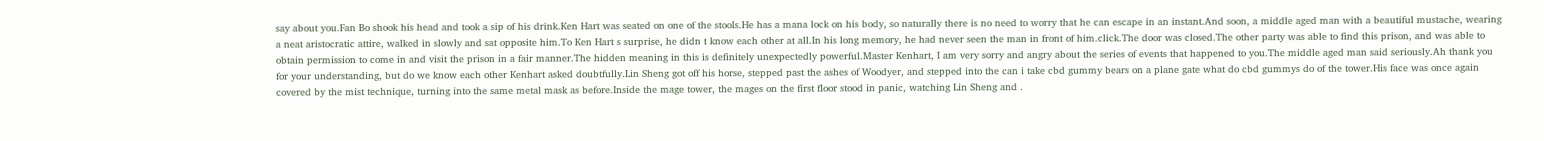say about you.Fan Bo shook his head and took a sip of his drink.Ken Hart was seated on one of the stools.He has a mana lock on his body, so naturally there is no need to worry that he can escape in an instant.And soon, a middle aged man with a beautiful mustache, wearing a neat aristocratic attire, walked in slowly and sat opposite him.To Ken Hart s surprise, he didn t know each other at all.In his long memory, he had never seen the man in front of him.click.The door was closed.The other party was able to find this prison, and was able to obtain permission to come in and visit the prison in a fair manner.The hidden meaning in this is definitely unexpectedly powerful.Master Kenhart, I am very sorry and angry about the series of events that happened to you.The middle aged man said seriously.Ah thank you for your understanding, but do we know each other Kenhart asked doubtfully.Lin Sheng got off his horse, stepped past the ashes of Woodyer, and stepped into the can i take cbd gummy bears on a plane gate what do cbd gummys do of the tower.His face was once again covered by the mist technique, turning into the same metal mask as before.Inside the mage tower, the mages on the first floor stood in panic, watching Lin Sheng and .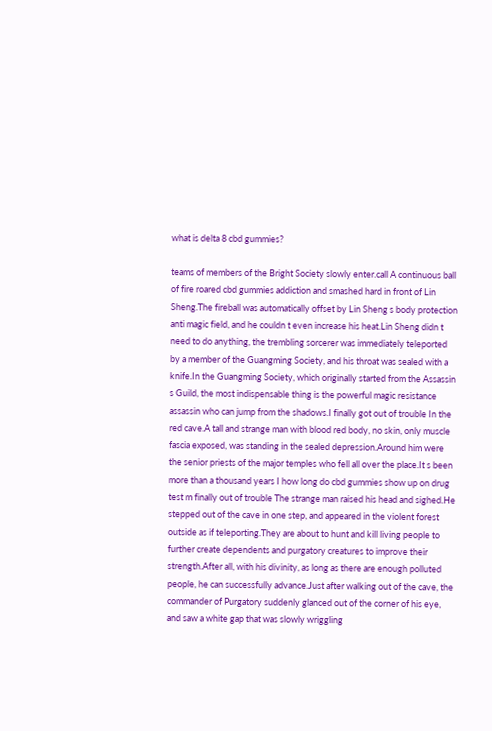what is delta 8 cbd gummies?

teams of members of the Bright Society slowly enter.call A continuous ball of fire roared cbd gummies addiction and smashed hard in front of Lin Sheng.The fireball was automatically offset by Lin Sheng s body protection anti magic field, and he couldn t even increase his heat.Lin Sheng didn t need to do anything, the trembling sorcerer was immediately teleported by a member of the Guangming Society, and his throat was sealed with a knife.In the Guangming Society, which originally started from the Assassin s Guild, the most indispensable thing is the powerful magic resistance assassin who can jump from the shadows.I finally got out of trouble In the red cave.A tall and strange man with blood red body, no skin, only muscle fascia exposed, was standing in the sealed depression.Around him were the senior priests of the major temples who fell all over the place.It s been more than a thousand years I how long do cbd gummies show up on drug test m finally out of trouble The strange man raised his head and sighed.He stepped out of the cave in one step, and appeared in the violent forest outside as if teleporting.They are about to hunt and kill living people to further create dependents and purgatory creatures to improve their strength.After all, with his divinity, as long as there are enough polluted people, he can successfully advance.Just after walking out of the cave, the commander of Purgatory suddenly glanced out of the corner of his eye, and saw a white gap that was slowly wriggling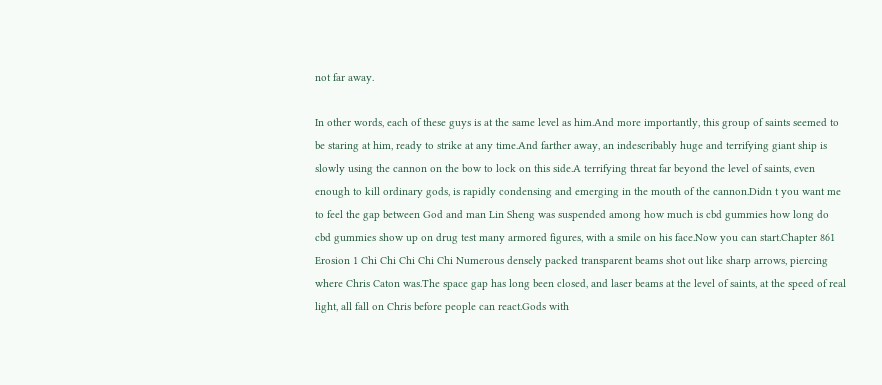not far away.

In other words, each of these guys is at the same level as him.And more importantly, this group of saints seemed to be staring at him, ready to strike at any time.And farther away, an indescribably huge and terrifying giant ship is slowly using the cannon on the bow to lock on this side.A terrifying threat far beyond the level of saints, even enough to kill ordinary gods, is rapidly condensing and emerging in the mouth of the cannon.Didn t you want me to feel the gap between God and man Lin Sheng was suspended among how much is cbd gummies how long do cbd gummies show up on drug test many armored figures, with a smile on his face.Now you can start.Chapter 861 Erosion 1 Chi Chi Chi Chi Chi Numerous densely packed transparent beams shot out like sharp arrows, piercing where Chris Caton was.The space gap has long been closed, and laser beams at the level of saints, at the speed of real light, all fall on Chris before people can react.Gods with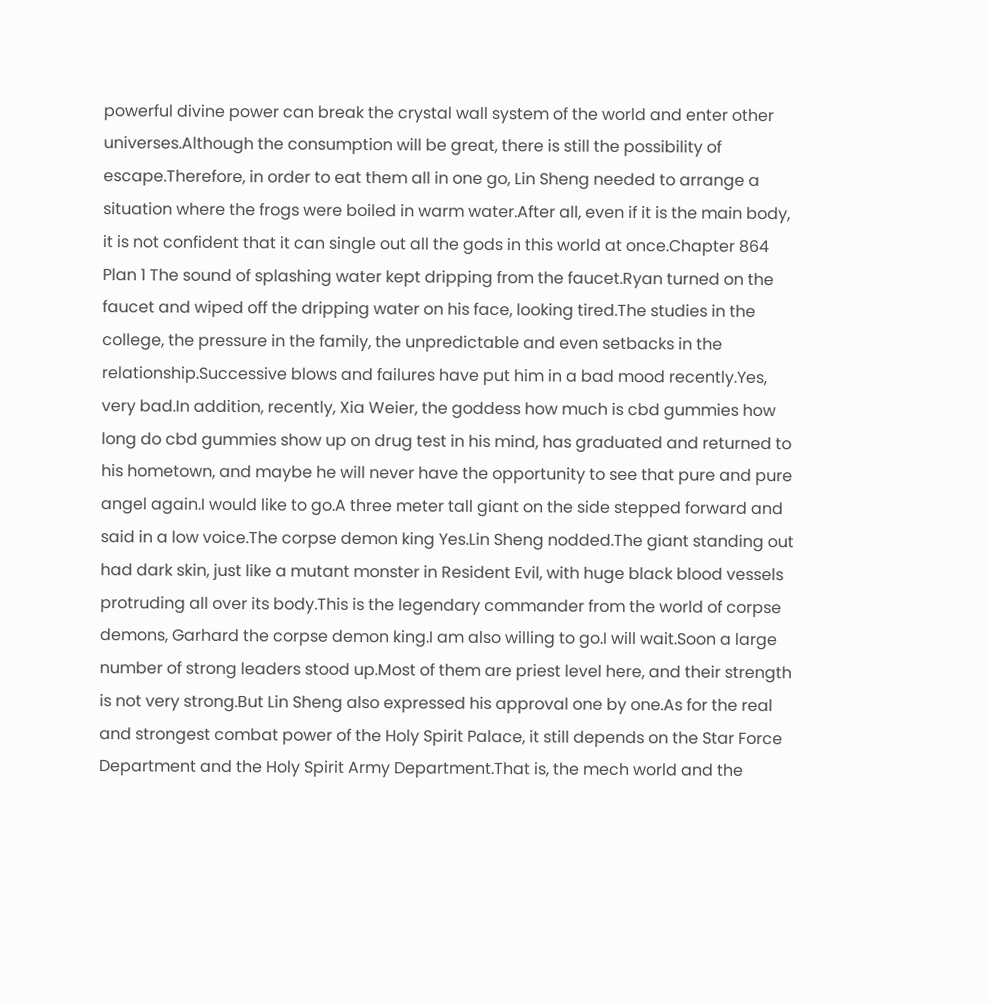powerful divine power can break the crystal wall system of the world and enter other universes.Although the consumption will be great, there is still the possibility of escape.Therefore, in order to eat them all in one go, Lin Sheng needed to arrange a situation where the frogs were boiled in warm water.After all, even if it is the main body, it is not confident that it can single out all the gods in this world at once.Chapter 864 Plan 1 The sound of splashing water kept dripping from the faucet.Ryan turned on the faucet and wiped off the dripping water on his face, looking tired.The studies in the college, the pressure in the family, the unpredictable and even setbacks in the relationship.Successive blows and failures have put him in a bad mood recently.Yes, very bad.In addition, recently, Xia Weier, the goddess how much is cbd gummies how long do cbd gummies show up on drug test in his mind, has graduated and returned to his hometown, and maybe he will never have the opportunity to see that pure and pure angel again.I would like to go.A three meter tall giant on the side stepped forward and said in a low voice.The corpse demon king Yes.Lin Sheng nodded.The giant standing out had dark skin, just like a mutant monster in Resident Evil, with huge black blood vessels protruding all over its body.This is the legendary commander from the world of corpse demons, Garhard the corpse demon king.I am also willing to go.I will wait.Soon a large number of strong leaders stood up.Most of them are priest level here, and their strength is not very strong.But Lin Sheng also expressed his approval one by one.As for the real and strongest combat power of the Holy Spirit Palace, it still depends on the Star Force Department and the Holy Spirit Army Department.That is, the mech world and the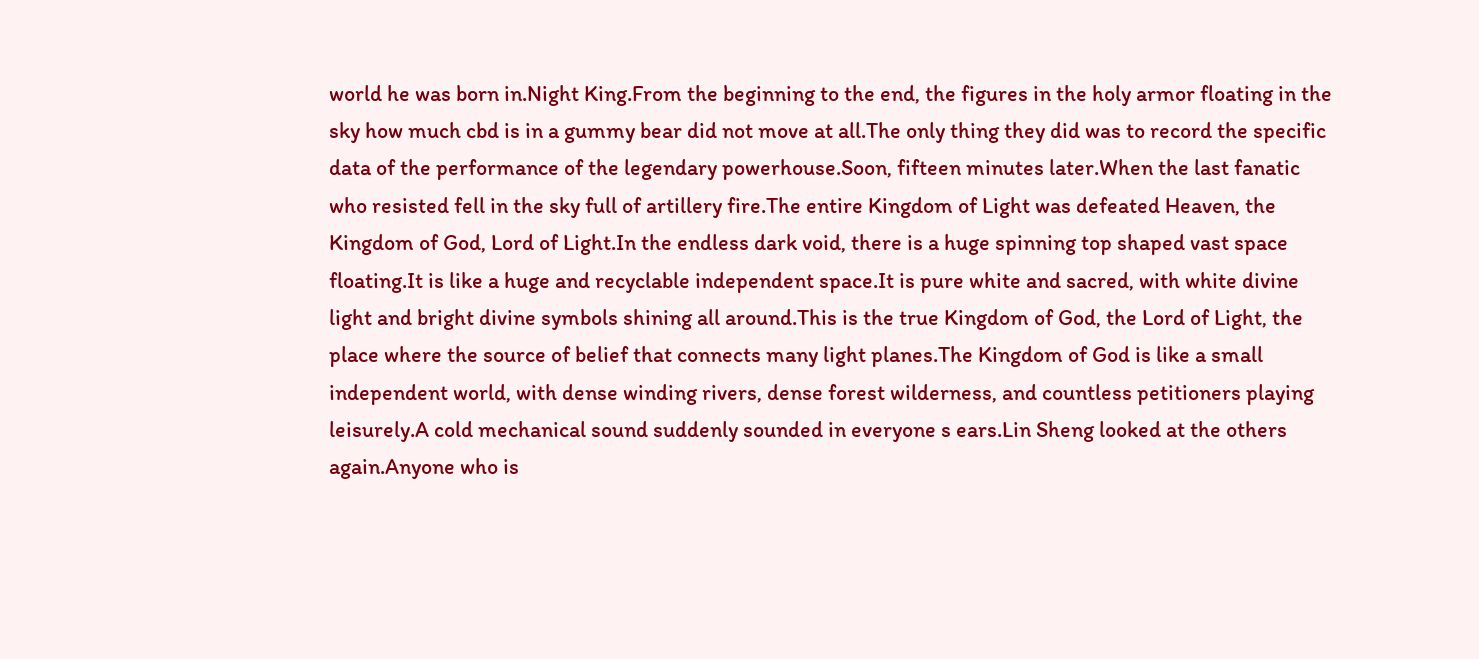world he was born in.Night King.From the beginning to the end, the figures in the holy armor floating in the sky how much cbd is in a gummy bear did not move at all.The only thing they did was to record the specific data of the performance of the legendary powerhouse.Soon, fifteen minutes later.When the last fanatic who resisted fell in the sky full of artillery fire.The entire Kingdom of Light was defeated Heaven, the Kingdom of God, Lord of Light.In the endless dark void, there is a huge spinning top shaped vast space floating.It is like a huge and recyclable independent space.It is pure white and sacred, with white divine light and bright divine symbols shining all around.This is the true Kingdom of God, the Lord of Light, the place where the source of belief that connects many light planes.The Kingdom of God is like a small independent world, with dense winding rivers, dense forest wilderness, and countless petitioners playing leisurely.A cold mechanical sound suddenly sounded in everyone s ears.Lin Sheng looked at the others again.Anyone who is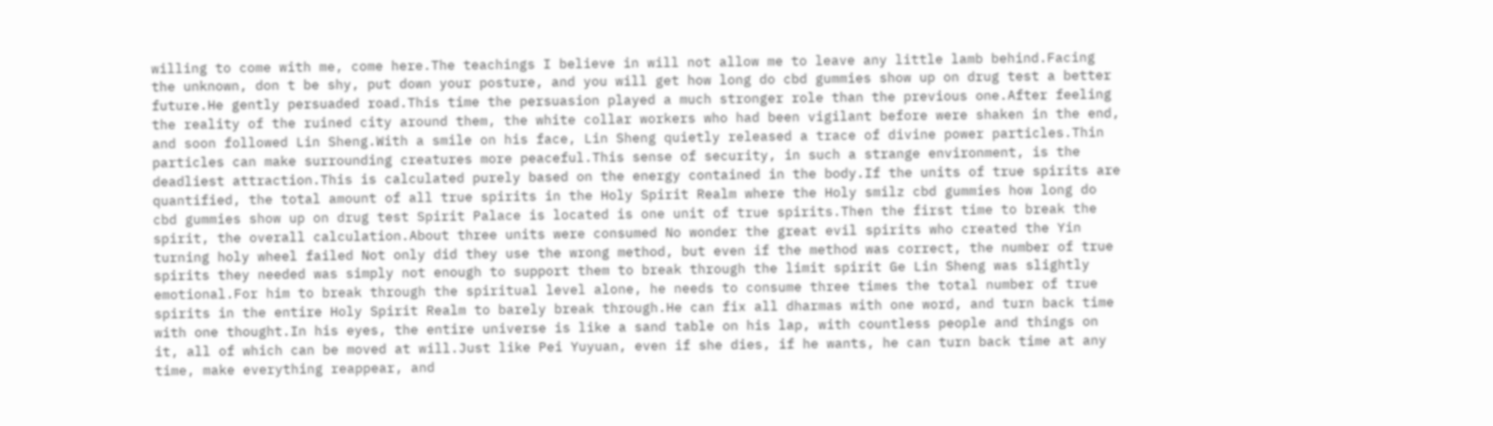willing to come with me, come here.The teachings I believe in will not allow me to leave any little lamb behind.Facing the unknown, don t be shy, put down your posture, and you will get how long do cbd gummies show up on drug test a better future.He gently persuaded road.This time the persuasion played a much stronger role than the previous one.After feeling the reality of the ruined city around them, the white collar workers who had been vigilant before were shaken in the end, and soon followed Lin Sheng.With a smile on his face, Lin Sheng quietly released a trace of divine power particles.Thin particles can make surrounding creatures more peaceful.This sense of security, in such a strange environment, is the deadliest attraction.This is calculated purely based on the energy contained in the body.If the units of true spirits are quantified, the total amount of all true spirits in the Holy Spirit Realm where the Holy smilz cbd gummies how long do cbd gummies show up on drug test Spirit Palace is located is one unit of true spirits.Then the first time to break the spirit, the overall calculation.About three units were consumed No wonder the great evil spirits who created the Yin turning holy wheel failed Not only did they use the wrong method, but even if the method was correct, the number of true spirits they needed was simply not enough to support them to break through the limit spirit Ge Lin Sheng was slightly emotional.For him to break through the spiritual level alone, he needs to consume three times the total number of true spirits in the entire Holy Spirit Realm to barely break through.He can fix all dharmas with one word, and turn back time with one thought.In his eyes, the entire universe is like a sand table on his lap, with countless people and things on it, all of which can be moved at will.Just like Pei Yuyuan, even if she dies, if he wants, he can turn back time at any time, make everything reappear, and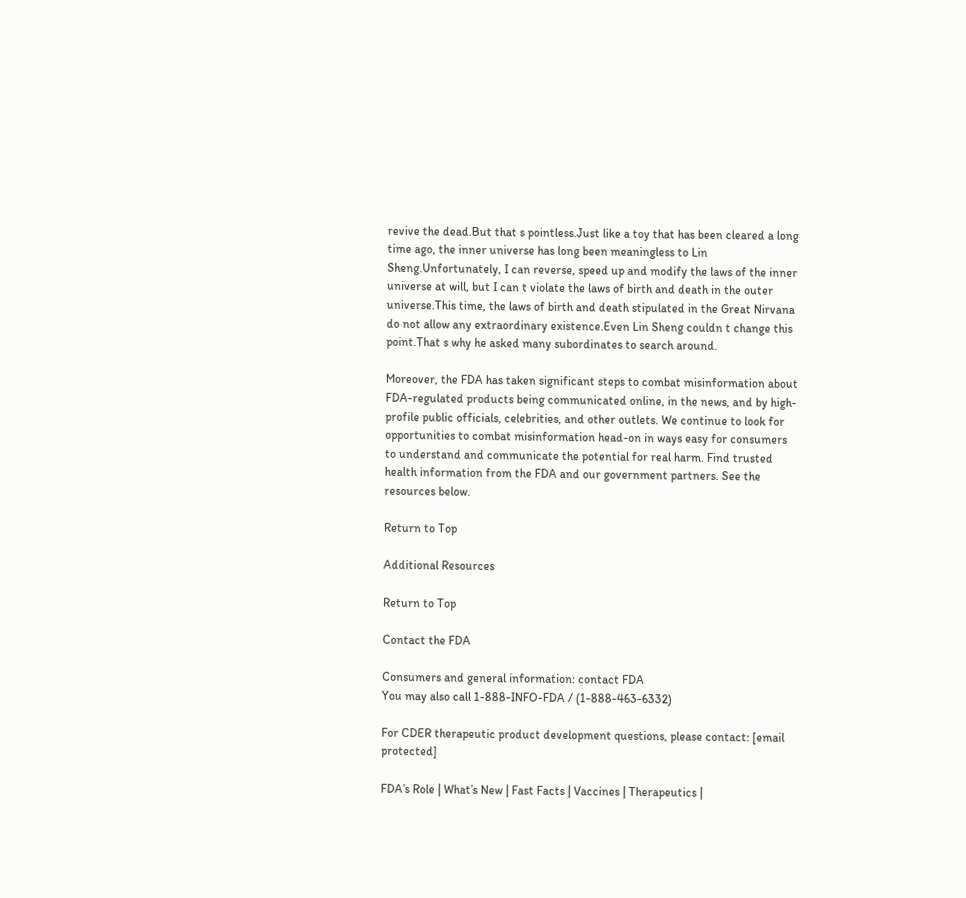revive the dead.But that s pointless.Just like a toy that has been cleared a long time ago, the inner universe has long been meaningless to Lin Sheng.Unfortunately, I can reverse, speed up and modify the laws of the inner universe at will, but I can t violate the laws of birth and death in the outer universe.This time, the laws of birth and death stipulated in the Great Nirvana do not allow any extraordinary existence.Even Lin Sheng couldn t change this point.That s why he asked many subordinates to search around.

Moreover, the FDA has taken significant steps to combat misinformation about FDA-regulated products being communicated online, in the news, and by high-profile public officials, celebrities, and other outlets. We continue to look for opportunities to combat misinformation head-on in ways easy for consumers to understand and communicate the potential for real harm. Find trusted health information from the FDA and our government partners. See the resources below.

Return to Top

Additional Resources

Return to Top

Contact the FDA

Consumers and general information: contact FDA
You may also call 1-888-INFO-FDA / (1-888-463-6332)

For CDER therapeutic product development questions, please contact: [email protected]

FDA’s Role | What’s New | Fast Facts | Vaccines | Therapeutics |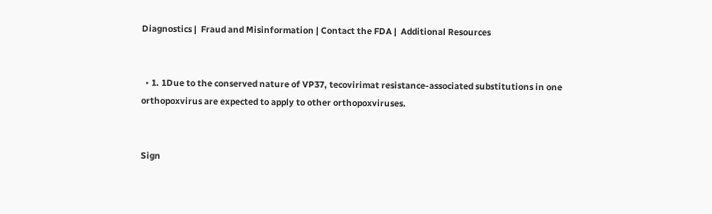Diagnostics |  Fraud and Misinformation | Contact the FDA |  Additional Resources


  • 1. 1Due to the conserved nature of VP37, tecovirimat resistance-associated substitutions in one orthopoxvirus are expected to apply to other orthopoxviruses.


Sign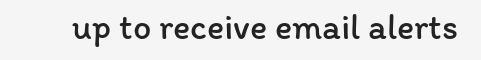up to receive email alerts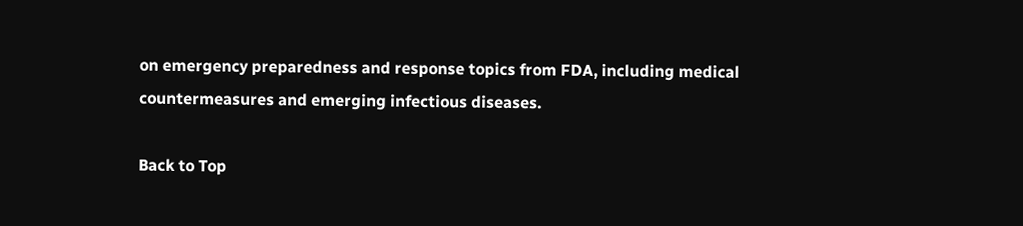on emergency preparedness and response topics from FDA, including medical countermeasures and emerging infectious diseases.

Back to Top